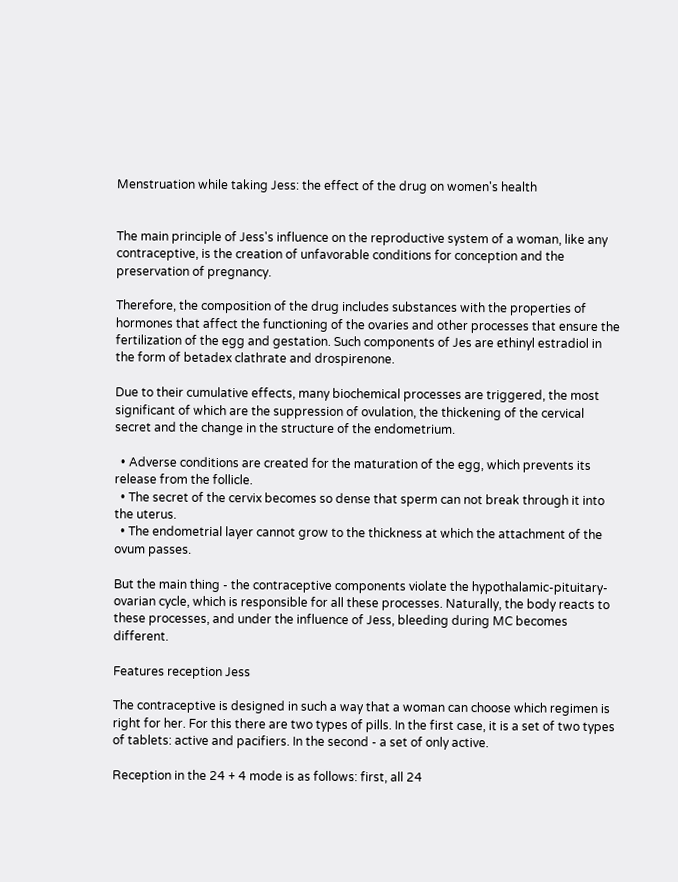Menstruation while taking Jess: the effect of the drug on women's health


The main principle of Jess's influence on the reproductive system of a woman, like any contraceptive, is the creation of unfavorable conditions for conception and the preservation of pregnancy.

Therefore, the composition of the drug includes substances with the properties of hormones that affect the functioning of the ovaries and other processes that ensure the fertilization of the egg and gestation. Such components of Jes are ethinyl estradiol in the form of betadex clathrate and drospirenone.

Due to their cumulative effects, many biochemical processes are triggered, the most significant of which are the suppression of ovulation, the thickening of the cervical secret and the change in the structure of the endometrium.

  • Adverse conditions are created for the maturation of the egg, which prevents its release from the follicle.
  • The secret of the cervix becomes so dense that sperm can not break through it into the uterus.
  • The endometrial layer cannot grow to the thickness at which the attachment of the ovum passes.

But the main thing - the contraceptive components violate the hypothalamic-pituitary-ovarian cycle, which is responsible for all these processes. Naturally, the body reacts to these processes, and under the influence of Jess, bleeding during MC becomes different.

Features reception Jess

The contraceptive is designed in such a way that a woman can choose which regimen is right for her. For this there are two types of pills. In the first case, it is a set of two types of tablets: active and pacifiers. In the second - a set of only active.

Reception in the 24 + 4 mode is as follows: first, all 24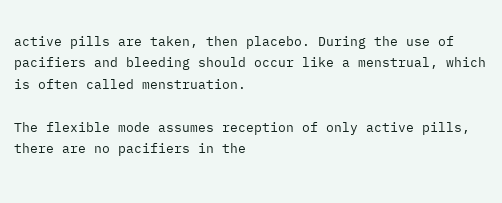active pills are taken, then placebo. During the use of pacifiers and bleeding should occur like a menstrual, which is often called menstruation.

The flexible mode assumes reception of only active pills, there are no pacifiers in the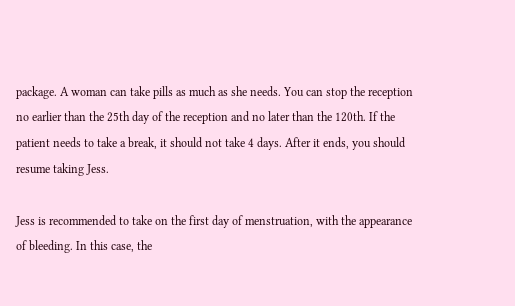package. A woman can take pills as much as she needs. You can stop the reception no earlier than the 25th day of the reception and no later than the 120th. If the patient needs to take a break, it should not take 4 days. After it ends, you should resume taking Jess.

Jess is recommended to take on the first day of menstruation, with the appearance of bleeding. In this case, the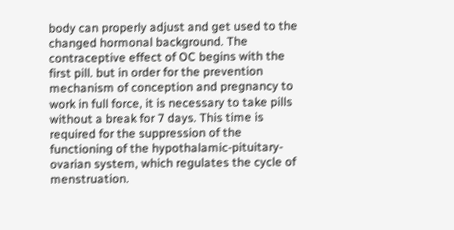body can properly adjust and get used to the changed hormonal background. The contraceptive effect of OC begins with the first pill. but in order for the prevention mechanism of conception and pregnancy to work in full force, it is necessary to take pills without a break for 7 days. This time is required for the suppression of the functioning of the hypothalamic-pituitary-ovarian system, which regulates the cycle of menstruation.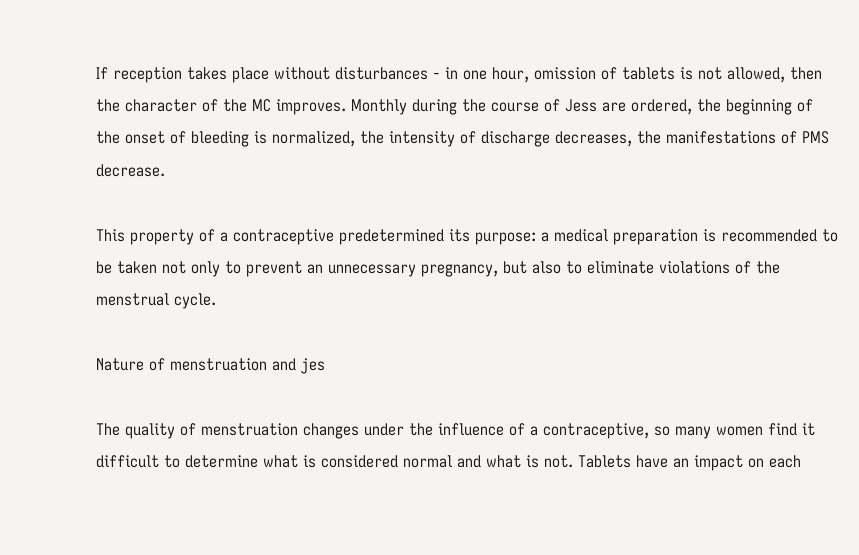If reception takes place without disturbances - in one hour, omission of tablets is not allowed, then the character of the MC improves. Monthly during the course of Jess are ordered, the beginning of the onset of bleeding is normalized, the intensity of discharge decreases, the manifestations of PMS decrease.

This property of a contraceptive predetermined its purpose: a medical preparation is recommended to be taken not only to prevent an unnecessary pregnancy, but also to eliminate violations of the menstrual cycle.

Nature of menstruation and jes

The quality of menstruation changes under the influence of a contraceptive, so many women find it difficult to determine what is considered normal and what is not. Tablets have an impact on each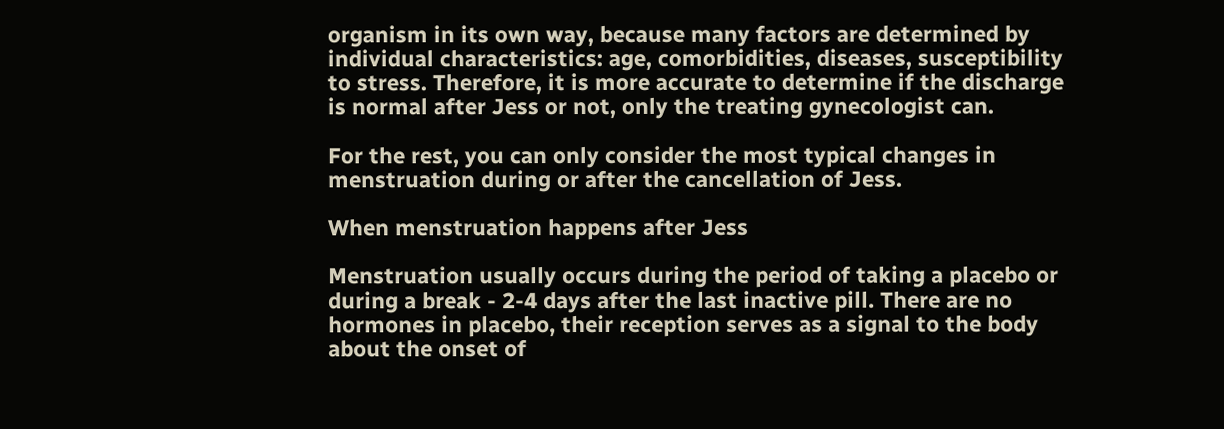organism in its own way, because many factors are determined by individual characteristics: age, comorbidities, diseases, susceptibility to stress. Therefore, it is more accurate to determine if the discharge is normal after Jess or not, only the treating gynecologist can.

For the rest, you can only consider the most typical changes in menstruation during or after the cancellation of Jess.

When menstruation happens after Jess

Menstruation usually occurs during the period of taking a placebo or during a break - 2-4 days after the last inactive pill. There are no hormones in placebo, their reception serves as a signal to the body about the onset of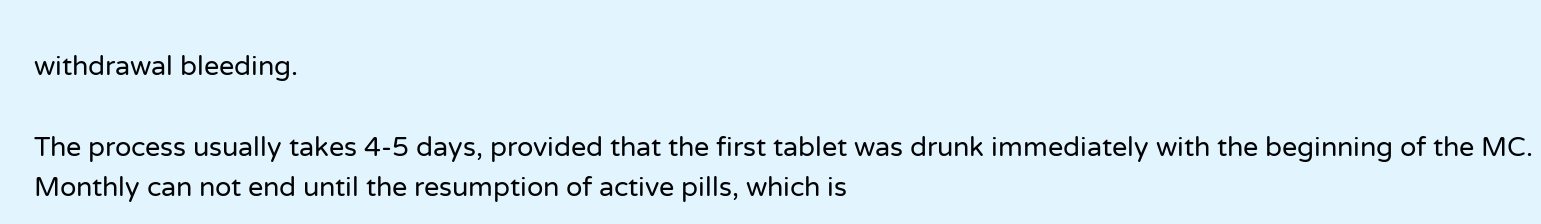withdrawal bleeding.

The process usually takes 4-5 days, provided that the first tablet was drunk immediately with the beginning of the MC. Monthly can not end until the resumption of active pills, which is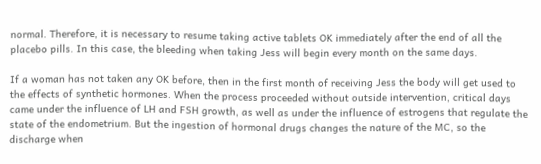normal. Therefore, it is necessary to resume taking active tablets OK immediately after the end of all the placebo pills. In this case, the bleeding when taking Jess will begin every month on the same days.

If a woman has not taken any OK before, then in the first month of receiving Jess the body will get used to the effects of synthetic hormones. When the process proceeded without outside intervention, critical days came under the influence of LH and FSH growth, as well as under the influence of estrogens that regulate the state of the endometrium. But the ingestion of hormonal drugs changes the nature of the MC, so the discharge when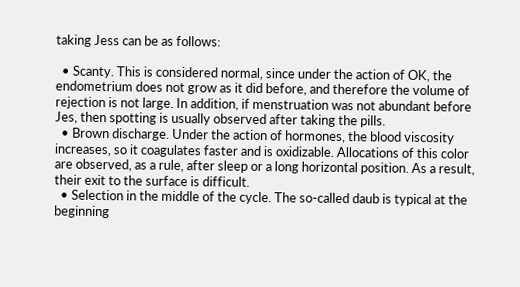taking Jess can be as follows:

  • Scanty. This is considered normal, since under the action of OK, the endometrium does not grow as it did before, and therefore the volume of rejection is not large. In addition, if menstruation was not abundant before Jes, then spotting is usually observed after taking the pills.
  • Brown discharge. Under the action of hormones, the blood viscosity increases, so it coagulates faster and is oxidizable. Allocations of this color are observed, as a rule, after sleep or a long horizontal position. As a result, their exit to the surface is difficult.
  • Selection in the middle of the cycle. The so-called daub is typical at the beginning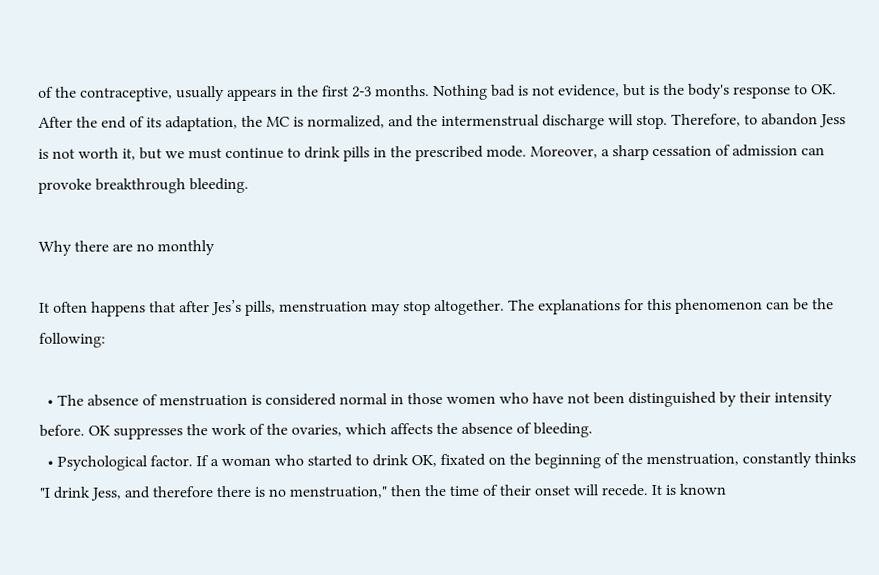of the contraceptive, usually appears in the first 2-3 months. Nothing bad is not evidence, but is the body's response to OK. After the end of its adaptation, the MC is normalized, and the intermenstrual discharge will stop. Therefore, to abandon Jess is not worth it, but we must continue to drink pills in the prescribed mode. Moreover, a sharp cessation of admission can provoke breakthrough bleeding.

Why there are no monthly

It often happens that after Jes’s pills, menstruation may stop altogether. The explanations for this phenomenon can be the following:

  • The absence of menstruation is considered normal in those women who have not been distinguished by their intensity before. OK suppresses the work of the ovaries, which affects the absence of bleeding.
  • Psychological factor. If a woman who started to drink OK, fixated on the beginning of the menstruation, constantly thinks "I drink Jess, and therefore there is no menstruation," then the time of their onset will recede. It is known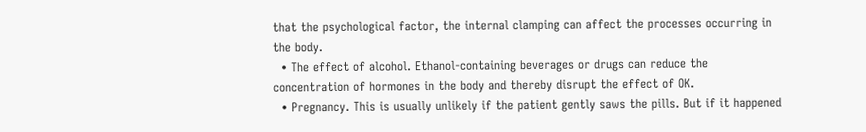that the psychological factor, the internal clamping can affect the processes occurring in the body.
  • The effect of alcohol. Ethanol-containing beverages or drugs can reduce the concentration of hormones in the body and thereby disrupt the effect of OK.
  • Pregnancy. This is usually unlikely if the patient gently saws the pills. But if it happened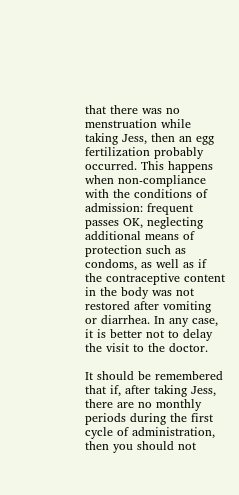that there was no menstruation while taking Jess, then an egg fertilization probably occurred. This happens when non-compliance with the conditions of admission: frequent passes OK, neglecting additional means of protection such as condoms, as well as if the contraceptive content in the body was not restored after vomiting or diarrhea. In any case, it is better not to delay the visit to the doctor.

It should be remembered that if, after taking Jess, there are no monthly periods during the first cycle of administration, then you should not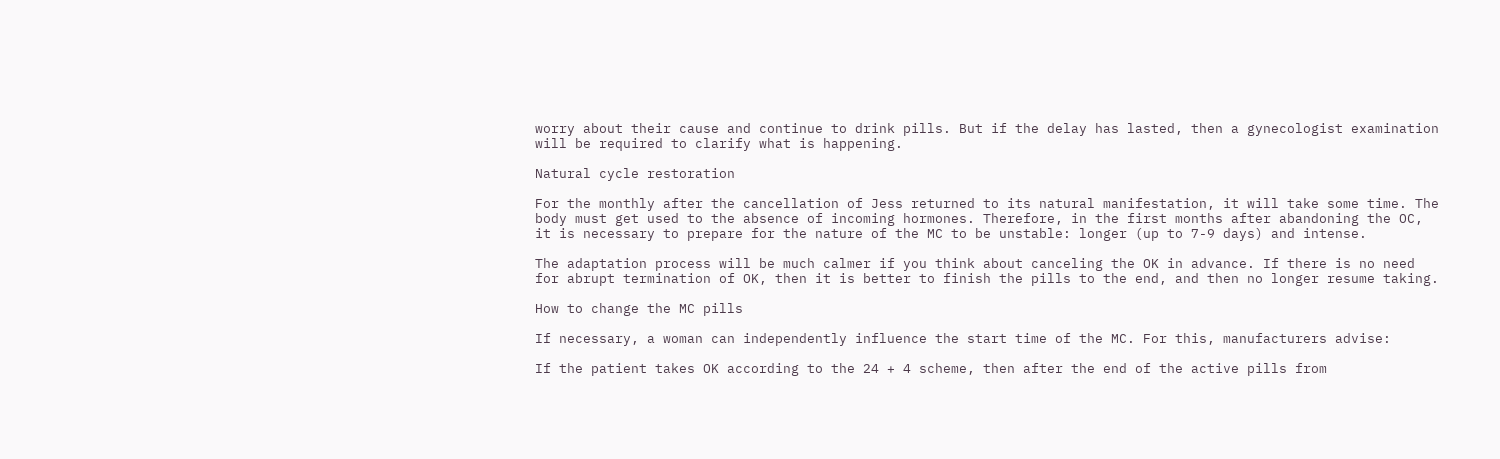worry about their cause and continue to drink pills. But if the delay has lasted, then a gynecologist examination will be required to clarify what is happening.

Natural cycle restoration

For the monthly after the cancellation of Jess returned to its natural manifestation, it will take some time. The body must get used to the absence of incoming hormones. Therefore, in the first months after abandoning the OC, it is necessary to prepare for the nature of the MC to be unstable: longer (up to 7-9 days) and intense.

The adaptation process will be much calmer if you think about canceling the OK in advance. If there is no need for abrupt termination of OK, then it is better to finish the pills to the end, and then no longer resume taking.

How to change the MC pills

If necessary, a woman can independently influence the start time of the MC. For this, manufacturers advise:

If the patient takes OK according to the 24 + 4 scheme, then after the end of the active pills from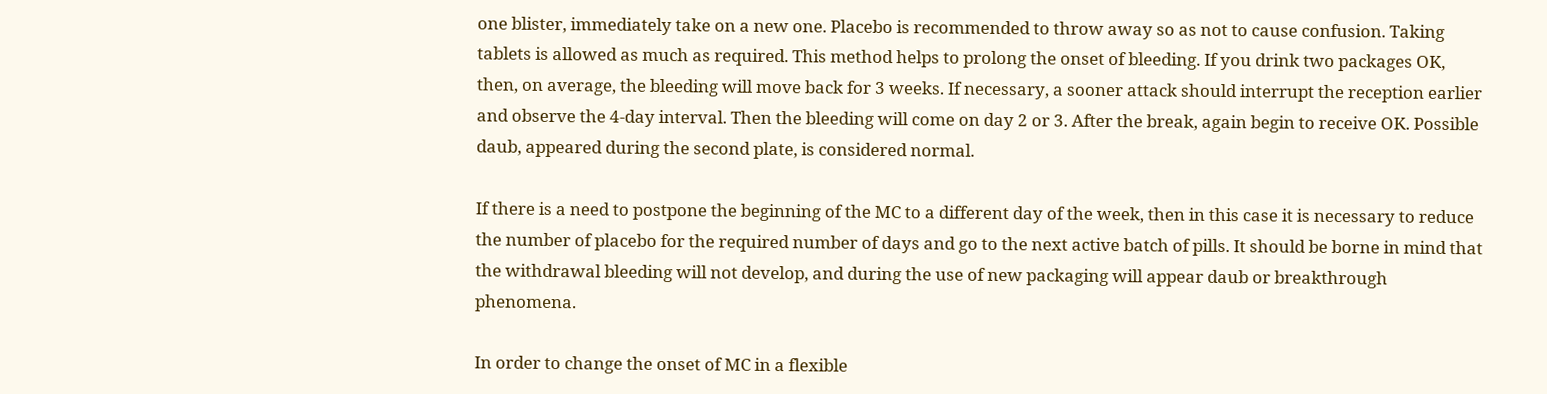one blister, immediately take on a new one. Placebo is recommended to throw away so as not to cause confusion. Taking tablets is allowed as much as required. This method helps to prolong the onset of bleeding. If you drink two packages OK, then, on average, the bleeding will move back for 3 weeks. If necessary, a sooner attack should interrupt the reception earlier and observe the 4-day interval. Then the bleeding will come on day 2 or 3. After the break, again begin to receive OK. Possible daub, appeared during the second plate, is considered normal.

If there is a need to postpone the beginning of the MC to a different day of the week, then in this case it is necessary to reduce the number of placebo for the required number of days and go to the next active batch of pills. It should be borne in mind that the withdrawal bleeding will not develop, and during the use of new packaging will appear daub or breakthrough phenomena.

In order to change the onset of MC in a flexible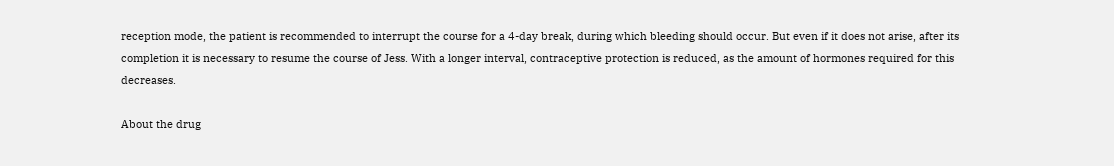reception mode, the patient is recommended to interrupt the course for a 4-day break, during which bleeding should occur. But even if it does not arise, after its completion it is necessary to resume the course of Jess. With a longer interval, contraceptive protection is reduced, as the amount of hormones required for this decreases.

About the drug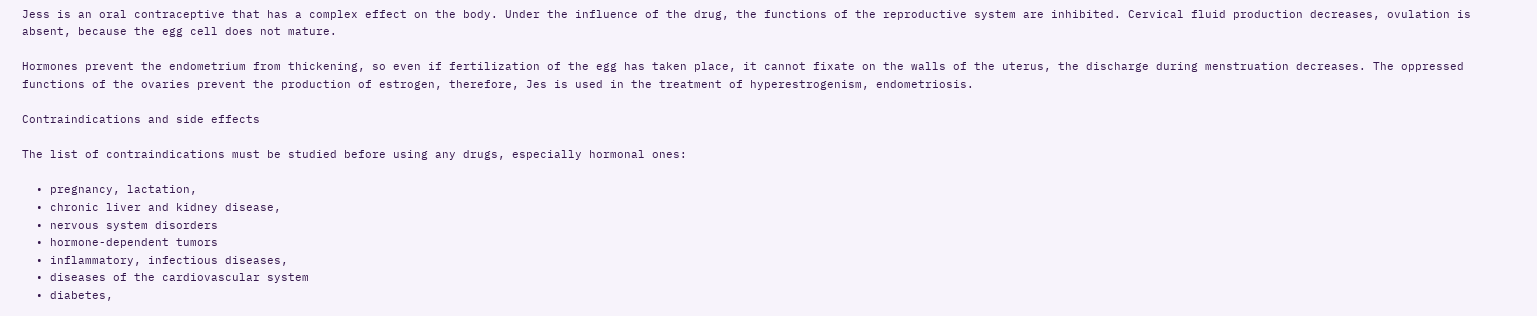Jess is an oral contraceptive that has a complex effect on the body. Under the influence of the drug, the functions of the reproductive system are inhibited. Cervical fluid production decreases, ovulation is absent, because the egg cell does not mature.

Hormones prevent the endometrium from thickening, so even if fertilization of the egg has taken place, it cannot fixate on the walls of the uterus, the discharge during menstruation decreases. The oppressed functions of the ovaries prevent the production of estrogen, therefore, Jes is used in the treatment of hyperestrogenism, endometriosis.

Contraindications and side effects

The list of contraindications must be studied before using any drugs, especially hormonal ones:

  • pregnancy, lactation,
  • chronic liver and kidney disease,
  • nervous system disorders
  • hormone-dependent tumors
  • inflammatory, infectious diseases,
  • diseases of the cardiovascular system
  • diabetes,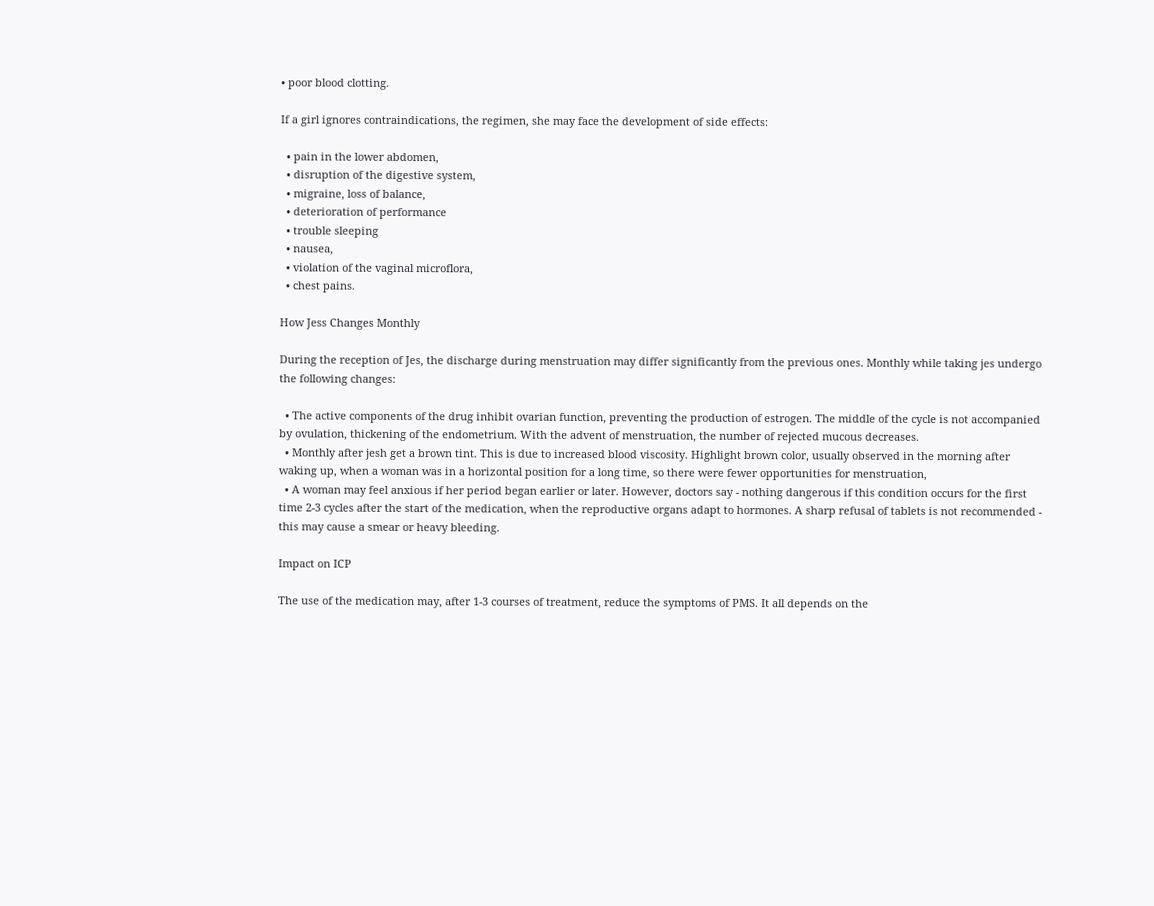• poor blood clotting.

If a girl ignores contraindications, the regimen, she may face the development of side effects:

  • pain in the lower abdomen,
  • disruption of the digestive system,
  • migraine, loss of balance,
  • deterioration of performance
  • trouble sleeping
  • nausea,
  • violation of the vaginal microflora,
  • chest pains.

How Jess Changes Monthly

During the reception of Jes, the discharge during menstruation may differ significantly from the previous ones. Monthly while taking jes undergo the following changes:

  • The active components of the drug inhibit ovarian function, preventing the production of estrogen. The middle of the cycle is not accompanied by ovulation, thickening of the endometrium. With the advent of menstruation, the number of rejected mucous decreases.
  • Monthly after jesh get a brown tint. This is due to increased blood viscosity. Highlight brown color, usually observed in the morning after waking up, when a woman was in a horizontal position for a long time, so there were fewer opportunities for menstruation,
  • A woman may feel anxious if her period began earlier or later. However, doctors say - nothing dangerous if this condition occurs for the first time 2-3 cycles after the start of the medication, when the reproductive organs adapt to hormones. A sharp refusal of tablets is not recommended - this may cause a smear or heavy bleeding.

Impact on ICP

The use of the medication may, after 1-3 courses of treatment, reduce the symptoms of PMS. It all depends on the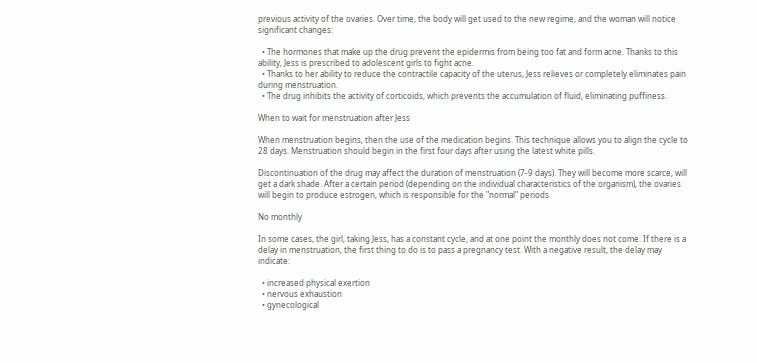previous activity of the ovaries. Over time, the body will get used to the new regime, and the woman will notice significant changes:

  • The hormones that make up the drug prevent the epidermis from being too fat and form acne. Thanks to this ability, Jess is prescribed to adolescent girls to fight acne.
  • Thanks to her ability to reduce the contractile capacity of the uterus, Jess relieves or completely eliminates pain during menstruation.
  • The drug inhibits the activity of corticoids, which prevents the accumulation of fluid, eliminating puffiness.

When to wait for menstruation after Jess

When menstruation begins, then the use of the medication begins. This technique allows you to align the cycle to 28 days. Menstruation should begin in the first four days after using the latest white pills.

Discontinuation of the drug may affect the duration of menstruation (7-9 days). They will become more scarce, will get a dark shade. After a certain period (depending on the individual characteristics of the organism), the ovaries will begin to produce estrogen, which is responsible for the "normal" periods.

No monthly

In some cases, the girl, taking Jess, has a constant cycle, and at one point the monthly does not come. If there is a delay in menstruation, the first thing to do is to pass a pregnancy test. With a negative result, the delay may indicate:

  • increased physical exertion
  • nervous exhaustion
  • gynecological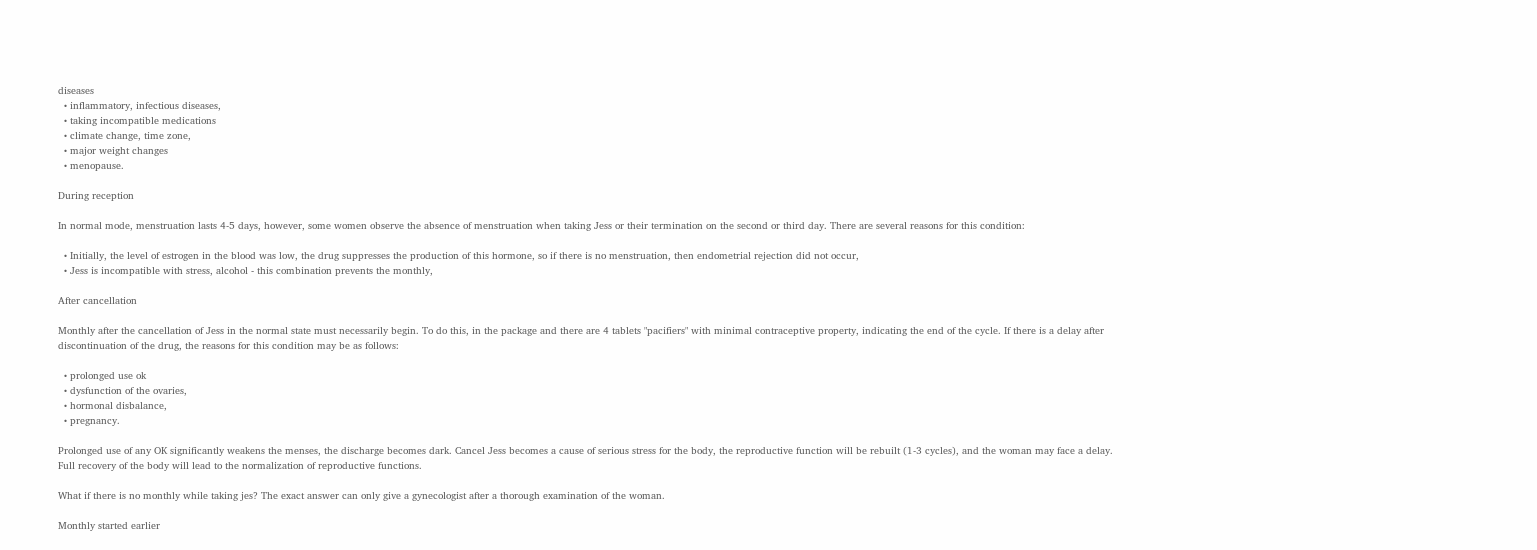diseases
  • inflammatory, infectious diseases,
  • taking incompatible medications
  • climate change, time zone,
  • major weight changes
  • menopause.

During reception

In normal mode, menstruation lasts 4-5 days, however, some women observe the absence of menstruation when taking Jess or their termination on the second or third day. There are several reasons for this condition:

  • Initially, the level of estrogen in the blood was low, the drug suppresses the production of this hormone, so if there is no menstruation, then endometrial rejection did not occur,
  • Jess is incompatible with stress, alcohol - this combination prevents the monthly,

After cancellation

Monthly after the cancellation of Jess in the normal state must necessarily begin. To do this, in the package and there are 4 tablets "pacifiers" with minimal contraceptive property, indicating the end of the cycle. If there is a delay after discontinuation of the drug, the reasons for this condition may be as follows:

  • prolonged use ok
  • dysfunction of the ovaries,
  • hormonal disbalance,
  • pregnancy.

Prolonged use of any OK significantly weakens the menses, the discharge becomes dark. Cancel Jess becomes a cause of serious stress for the body, the reproductive function will be rebuilt (1-3 cycles), and the woman may face a delay. Full recovery of the body will lead to the normalization of reproductive functions.

What if there is no monthly while taking jes? The exact answer can only give a gynecologist after a thorough examination of the woman.

Monthly started earlier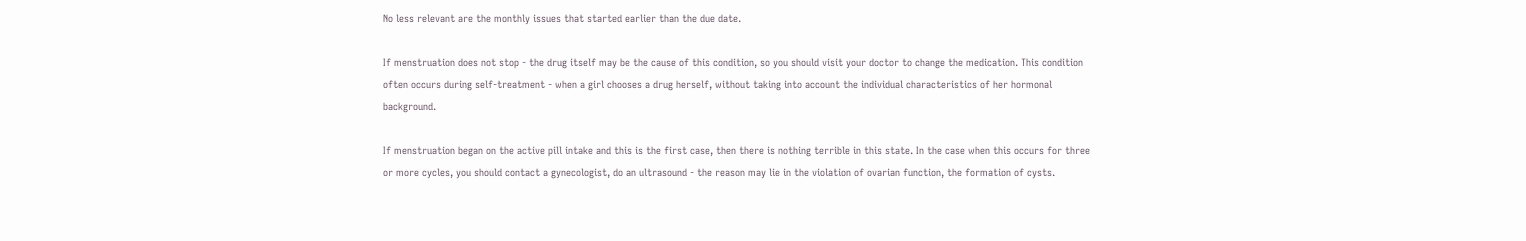No less relevant are the monthly issues that started earlier than the due date.

If menstruation does not stop - the drug itself may be the cause of this condition, so you should visit your doctor to change the medication. This condition often occurs during self-treatment - when a girl chooses a drug herself, without taking into account the individual characteristics of her hormonal background.

If menstruation began on the active pill intake and this is the first case, then there is nothing terrible in this state. In the case when this occurs for three or more cycles, you should contact a gynecologist, do an ultrasound - the reason may lie in the violation of ovarian function, the formation of cysts.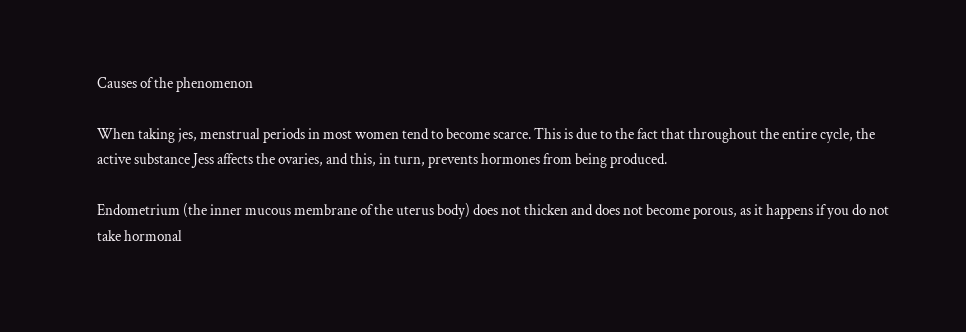Causes of the phenomenon

When taking jes, menstrual periods in most women tend to become scarce. This is due to the fact that throughout the entire cycle, the active substance Jess affects the ovaries, and this, in turn, prevents hormones from being produced.

Endometrium (the inner mucous membrane of the uterus body) does not thicken and does not become porous, as it happens if you do not take hormonal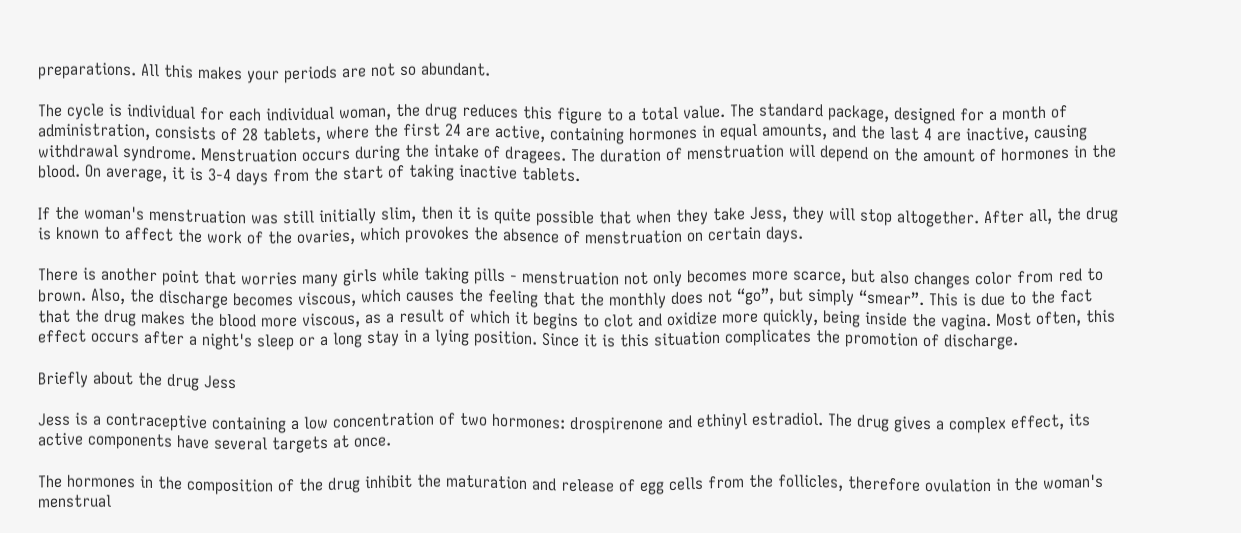preparations. All this makes your periods are not so abundant.

The cycle is individual for each individual woman, the drug reduces this figure to a total value. The standard package, designed for a month of administration, consists of 28 tablets, where the first 24 are active, containing hormones in equal amounts, and the last 4 are inactive, causing withdrawal syndrome. Menstruation occurs during the intake of dragees. The duration of menstruation will depend on the amount of hormones in the blood. On average, it is 3-4 days from the start of taking inactive tablets.

If the woman's menstruation was still initially slim, then it is quite possible that when they take Jess, they will stop altogether. After all, the drug is known to affect the work of the ovaries, which provokes the absence of menstruation on certain days.

There is another point that worries many girls while taking pills - menstruation not only becomes more scarce, but also changes color from red to brown. Also, the discharge becomes viscous, which causes the feeling that the monthly does not “go”, but simply “smear”. This is due to the fact that the drug makes the blood more viscous, as a result of which it begins to clot and oxidize more quickly, being inside the vagina. Most often, this effect occurs after a night's sleep or a long stay in a lying position. Since it is this situation complicates the promotion of discharge.

Briefly about the drug Jess

Jess is a contraceptive containing a low concentration of two hormones: drospirenone and ethinyl estradiol. The drug gives a complex effect, its active components have several targets at once.

The hormones in the composition of the drug inhibit the maturation and release of egg cells from the follicles, therefore ovulation in the woman's menstrual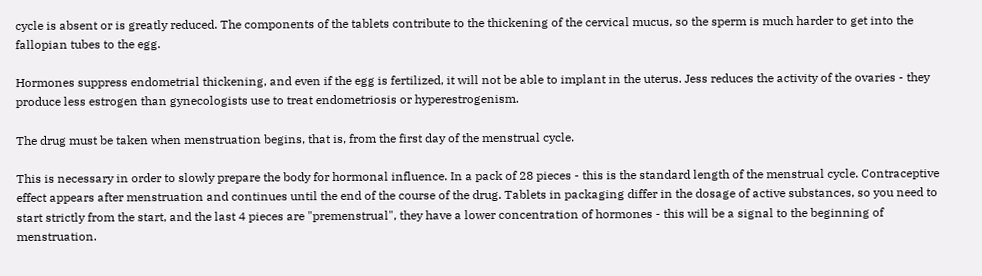cycle is absent or is greatly reduced. The components of the tablets contribute to the thickening of the cervical mucus, so the sperm is much harder to get into the fallopian tubes to the egg.

Hormones suppress endometrial thickening, and even if the egg is fertilized, it will not be able to implant in the uterus. Jess reduces the activity of the ovaries - they produce less estrogen than gynecologists use to treat endometriosis or hyperestrogenism.

The drug must be taken when menstruation begins, that is, from the first day of the menstrual cycle.

This is necessary in order to slowly prepare the body for hormonal influence. In a pack of 28 pieces - this is the standard length of the menstrual cycle. Contraceptive effect appears after menstruation and continues until the end of the course of the drug. Tablets in packaging differ in the dosage of active substances, so you need to start strictly from the start, and the last 4 pieces are "premenstrual", they have a lower concentration of hormones - this will be a signal to the beginning of menstruation.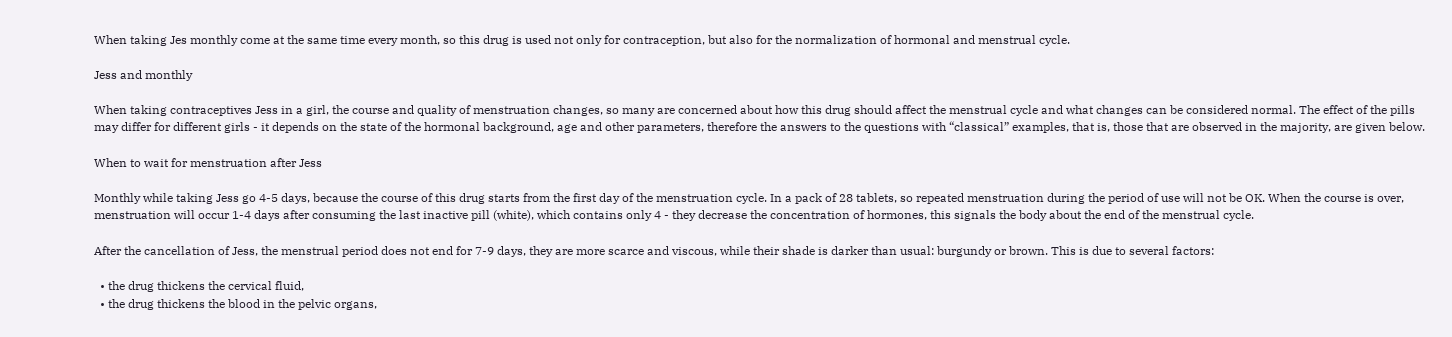When taking Jes monthly come at the same time every month, so this drug is used not only for contraception, but also for the normalization of hormonal and menstrual cycle.

Jess and monthly

When taking contraceptives Jess in a girl, the course and quality of menstruation changes, so many are concerned about how this drug should affect the menstrual cycle and what changes can be considered normal. The effect of the pills may differ for different girls - it depends on the state of the hormonal background, age and other parameters, therefore the answers to the questions with “classical” examples, that is, those that are observed in the majority, are given below.

When to wait for menstruation after Jess

Monthly while taking Jess go 4-5 days, because the course of this drug starts from the first day of the menstruation cycle. In a pack of 28 tablets, so repeated menstruation during the period of use will not be OK. When the course is over, menstruation will occur 1-4 days after consuming the last inactive pill (white), which contains only 4 - they decrease the concentration of hormones, this signals the body about the end of the menstrual cycle.

After the cancellation of Jess, the menstrual period does not end for 7-9 days, they are more scarce and viscous, while their shade is darker than usual: burgundy or brown. This is due to several factors:

  • the drug thickens the cervical fluid,
  • the drug thickens the blood in the pelvic organs,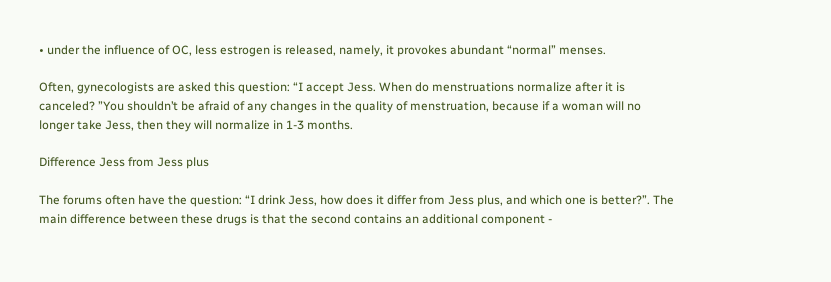• under the influence of OC, less estrogen is released, namely, it provokes abundant “normal” menses.

Often, gynecologists are asked this question: “I accept Jess. When do menstruations normalize after it is canceled? ”You shouldn’t be afraid of any changes in the quality of menstruation, because if a woman will no longer take Jess, then they will normalize in 1-3 months.

Difference Jess from Jess plus

The forums often have the question: “I drink Jess, how does it differ from Jess plus, and which one is better?”. The main difference between these drugs is that the second contains an additional component -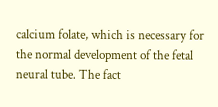calcium folate, which is necessary for the normal development of the fetal neural tube. The fact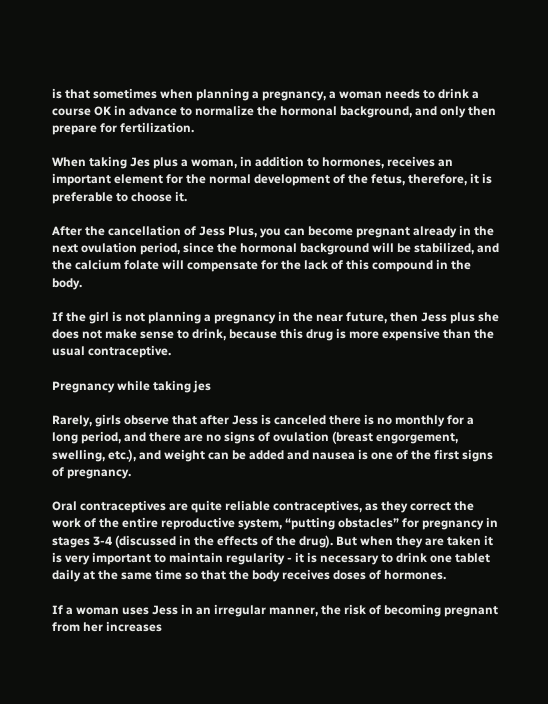is that sometimes when planning a pregnancy, a woman needs to drink a course OK in advance to normalize the hormonal background, and only then prepare for fertilization.

When taking Jes plus a woman, in addition to hormones, receives an important element for the normal development of the fetus, therefore, it is preferable to choose it.

After the cancellation of Jess Plus, you can become pregnant already in the next ovulation period, since the hormonal background will be stabilized, and the calcium folate will compensate for the lack of this compound in the body.

If the girl is not planning a pregnancy in the near future, then Jess plus she does not make sense to drink, because this drug is more expensive than the usual contraceptive.

Pregnancy while taking jes

Rarely, girls observe that after Jess is canceled there is no monthly for a long period, and there are no signs of ovulation (breast engorgement, swelling, etc.), and weight can be added and nausea is one of the first signs of pregnancy.

Oral contraceptives are quite reliable contraceptives, as they correct the work of the entire reproductive system, “putting obstacles” for pregnancy in stages 3-4 (discussed in the effects of the drug). But when they are taken it is very important to maintain regularity - it is necessary to drink one tablet daily at the same time so that the body receives doses of hormones.

If a woman uses Jess in an irregular manner, the risk of becoming pregnant from her increases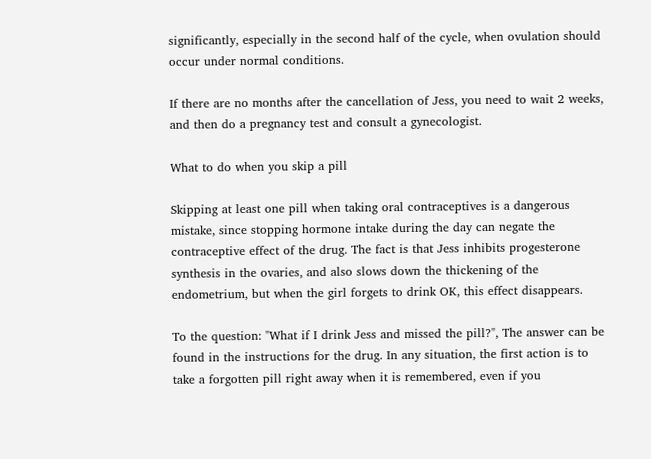significantly, especially in the second half of the cycle, when ovulation should occur under normal conditions.

If there are no months after the cancellation of Jess, you need to wait 2 weeks, and then do a pregnancy test and consult a gynecologist.

What to do when you skip a pill

Skipping at least one pill when taking oral contraceptives is a dangerous mistake, since stopping hormone intake during the day can negate the contraceptive effect of the drug. The fact is that Jess inhibits progesterone synthesis in the ovaries, and also slows down the thickening of the endometrium, but when the girl forgets to drink OK, this effect disappears.

To the question: "What if I drink Jess and missed the pill?", The answer can be found in the instructions for the drug. In any situation, the first action is to take a forgotten pill right away when it is remembered, even if you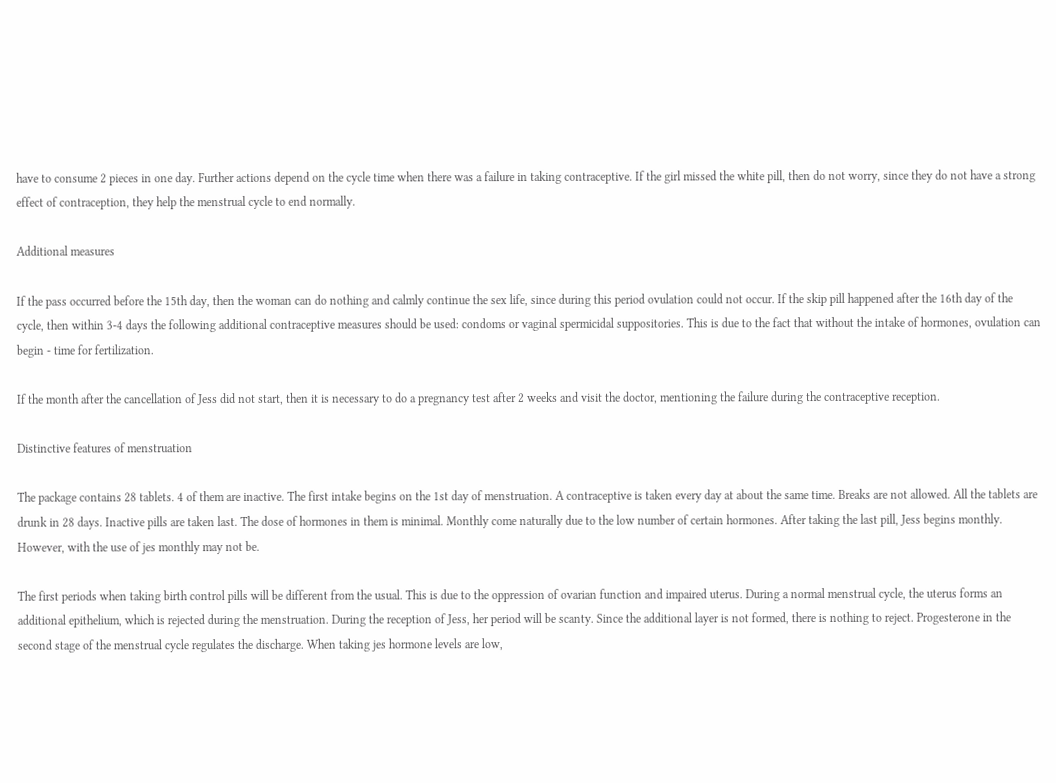have to consume 2 pieces in one day. Further actions depend on the cycle time when there was a failure in taking contraceptive. If the girl missed the white pill, then do not worry, since they do not have a strong effect of contraception, they help the menstrual cycle to end normally.

Additional measures

If the pass occurred before the 15th day, then the woman can do nothing and calmly continue the sex life, since during this period ovulation could not occur. If the skip pill happened after the 16th day of the cycle, then within 3-4 days the following additional contraceptive measures should be used: condoms or vaginal spermicidal suppositories. This is due to the fact that without the intake of hormones, ovulation can begin - time for fertilization.

If the month after the cancellation of Jess did not start, then it is necessary to do a pregnancy test after 2 weeks and visit the doctor, mentioning the failure during the contraceptive reception.

Distinctive features of menstruation

The package contains 28 tablets. 4 of them are inactive. The first intake begins on the 1st day of menstruation. A contraceptive is taken every day at about the same time. Breaks are not allowed. All the tablets are drunk in 28 days. Inactive pills are taken last. The dose of hormones in them is minimal. Monthly come naturally due to the low number of certain hormones. After taking the last pill, Jess begins monthly. However, with the use of jes monthly may not be.

The first periods when taking birth control pills will be different from the usual. This is due to the oppression of ovarian function and impaired uterus. During a normal menstrual cycle, the uterus forms an additional epithelium, which is rejected during the menstruation. During the reception of Jess, her period will be scanty. Since the additional layer is not formed, there is nothing to reject. Progesterone in the second stage of the menstrual cycle regulates the discharge. When taking jes hormone levels are low,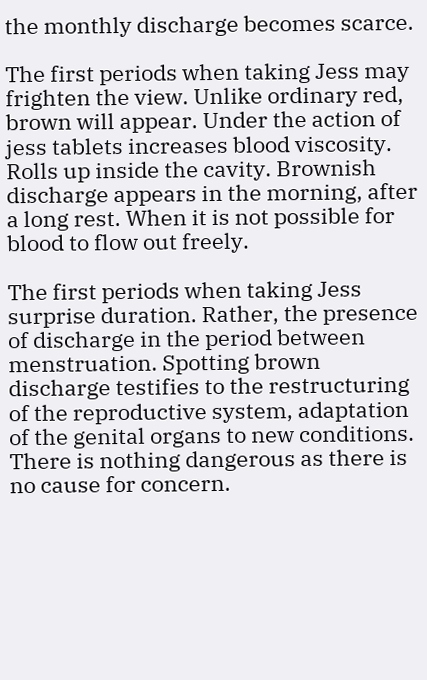the monthly discharge becomes scarce.

The first periods when taking Jess may frighten the view. Unlike ordinary red, brown will appear. Under the action of jess tablets increases blood viscosity. Rolls up inside the cavity. Brownish discharge appears in the morning, after a long rest. When it is not possible for blood to flow out freely.

The first periods when taking Jess surprise duration. Rather, the presence of discharge in the period between menstruation. Spotting brown discharge testifies to the restructuring of the reproductive system, adaptation of the genital organs to new conditions. There is nothing dangerous as there is no cause for concern.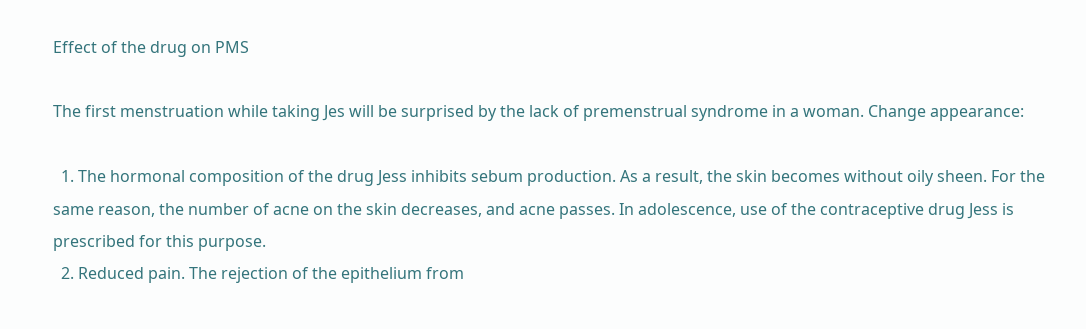Effect of the drug on PMS

The first menstruation while taking Jes will be surprised by the lack of premenstrual syndrome in a woman. Change appearance:

  1. The hormonal composition of the drug Jess inhibits sebum production. As a result, the skin becomes without oily sheen. For the same reason, the number of acne on the skin decreases, and acne passes. In adolescence, use of the contraceptive drug Jess is prescribed for this purpose.
  2. Reduced pain. The rejection of the epithelium from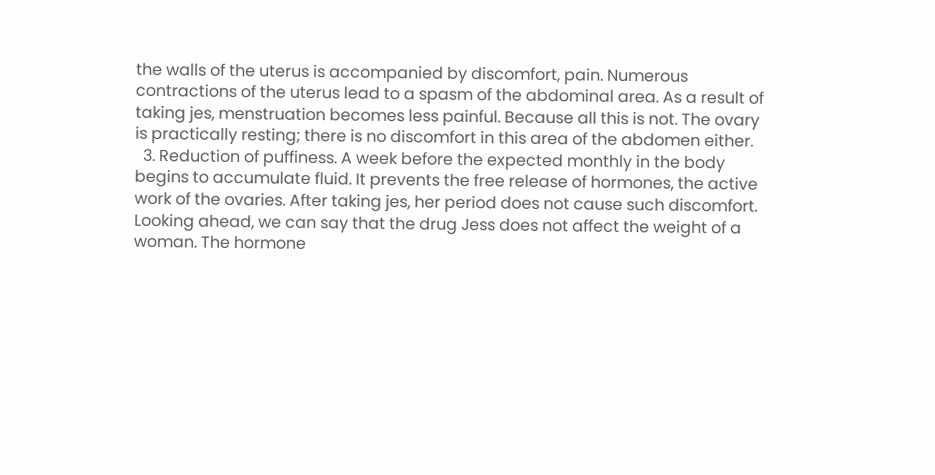the walls of the uterus is accompanied by discomfort, pain. Numerous contractions of the uterus lead to a spasm of the abdominal area. As a result of taking jes, menstruation becomes less painful. Because all this is not. The ovary is practically resting; there is no discomfort in this area of the abdomen either.
  3. Reduction of puffiness. A week before the expected monthly in the body begins to accumulate fluid. It prevents the free release of hormones, the active work of the ovaries. After taking jes, her period does not cause such discomfort. Looking ahead, we can say that the drug Jess does not affect the weight of a woman. The hormone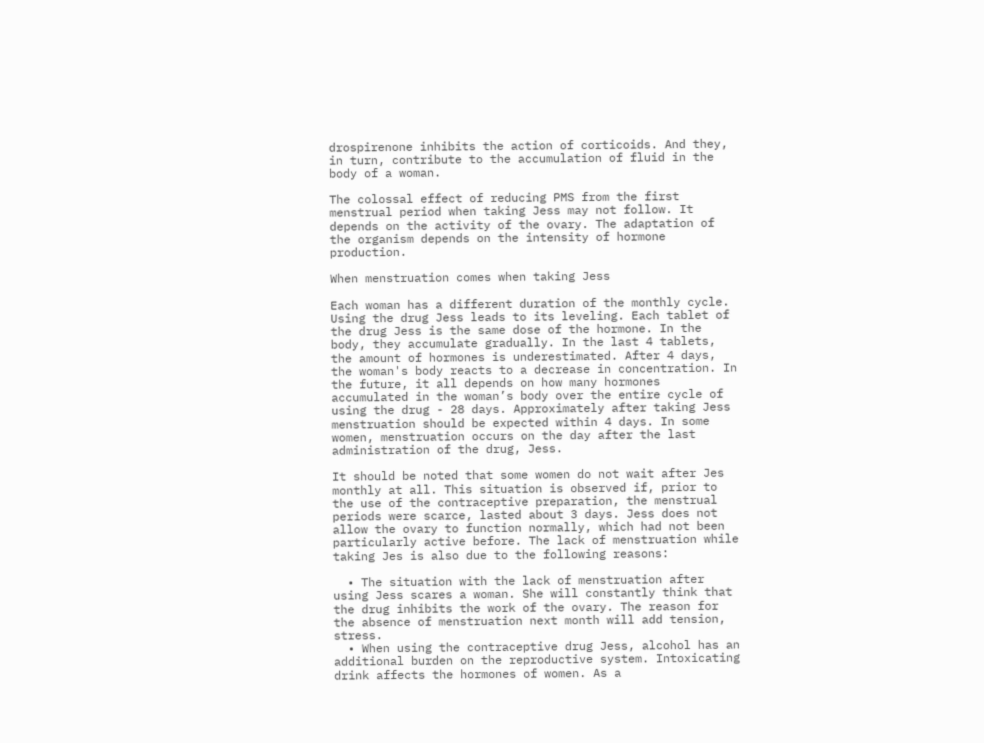drospirenone inhibits the action of corticoids. And they, in turn, contribute to the accumulation of fluid in the body of a woman.

The colossal effect of reducing PMS from the first menstrual period when taking Jess may not follow. It depends on the activity of the ovary. The adaptation of the organism depends on the intensity of hormone production.

When menstruation comes when taking Jess

Each woman has a different duration of the monthly cycle. Using the drug Jess leads to its leveling. Each tablet of the drug Jess is the same dose of the hormone. In the body, they accumulate gradually. In the last 4 tablets, the amount of hormones is underestimated. After 4 days, the woman's body reacts to a decrease in concentration. In the future, it all depends on how many hormones accumulated in the woman’s body over the entire cycle of using the drug - 28 days. Approximately after taking Jess menstruation should be expected within 4 days. In some women, menstruation occurs on the day after the last administration of the drug, Jess.

It should be noted that some women do not wait after Jes monthly at all. This situation is observed if, prior to the use of the contraceptive preparation, the menstrual periods were scarce, lasted about 3 days. Jess does not allow the ovary to function normally, which had not been particularly active before. The lack of menstruation while taking Jes is also due to the following reasons:

  • The situation with the lack of menstruation after using Jess scares a woman. She will constantly think that the drug inhibits the work of the ovary. The reason for the absence of menstruation next month will add tension, stress.
  • When using the contraceptive drug Jess, alcohol has an additional burden on the reproductive system. Intoxicating drink affects the hormones of women. As a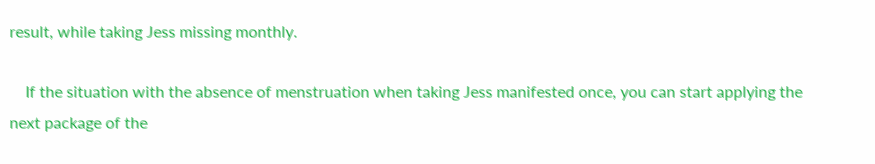result, while taking Jess missing monthly.

    If the situation with the absence of menstruation when taking Jess manifested once, you can start applying the next package of the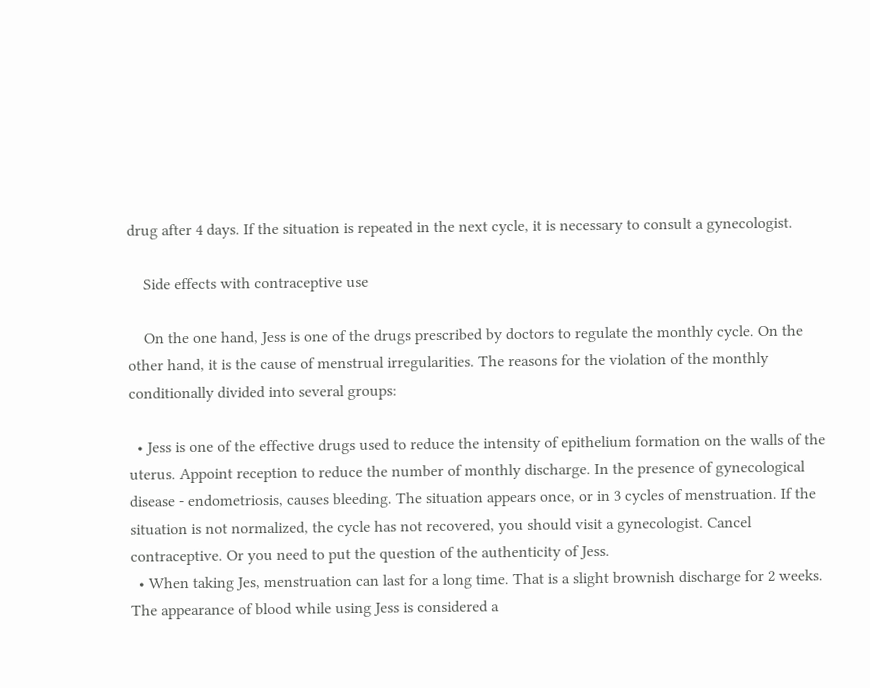drug after 4 days. If the situation is repeated in the next cycle, it is necessary to consult a gynecologist.

    Side effects with contraceptive use

    On the one hand, Jess is one of the drugs prescribed by doctors to regulate the monthly cycle. On the other hand, it is the cause of menstrual irregularities. The reasons for the violation of the monthly conditionally divided into several groups:

  • Jess is one of the effective drugs used to reduce the intensity of epithelium formation on the walls of the uterus. Appoint reception to reduce the number of monthly discharge. In the presence of gynecological disease - endometriosis, causes bleeding. The situation appears once, or in 3 cycles of menstruation. If the situation is not normalized, the cycle has not recovered, you should visit a gynecologist. Cancel contraceptive. Or you need to put the question of the authenticity of Jess.
  • When taking Jes, menstruation can last for a long time. That is a slight brownish discharge for 2 weeks. The appearance of blood while using Jess is considered a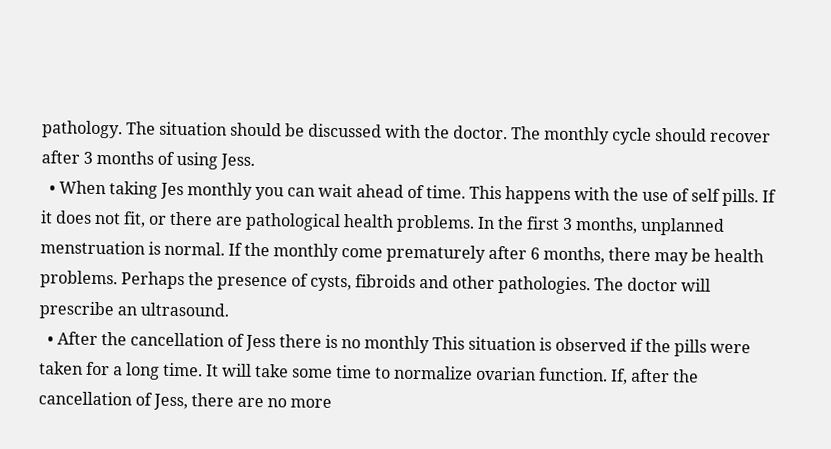pathology. The situation should be discussed with the doctor. The monthly cycle should recover after 3 months of using Jess.
  • When taking Jes monthly you can wait ahead of time. This happens with the use of self pills. If it does not fit, or there are pathological health problems. In the first 3 months, unplanned menstruation is normal. If the monthly come prematurely after 6 months, there may be health problems. Perhaps the presence of cysts, fibroids and other pathologies. The doctor will prescribe an ultrasound.
  • After the cancellation of Jess there is no monthly This situation is observed if the pills were taken for a long time. It will take some time to normalize ovarian function. If, after the cancellation of Jess, there are no more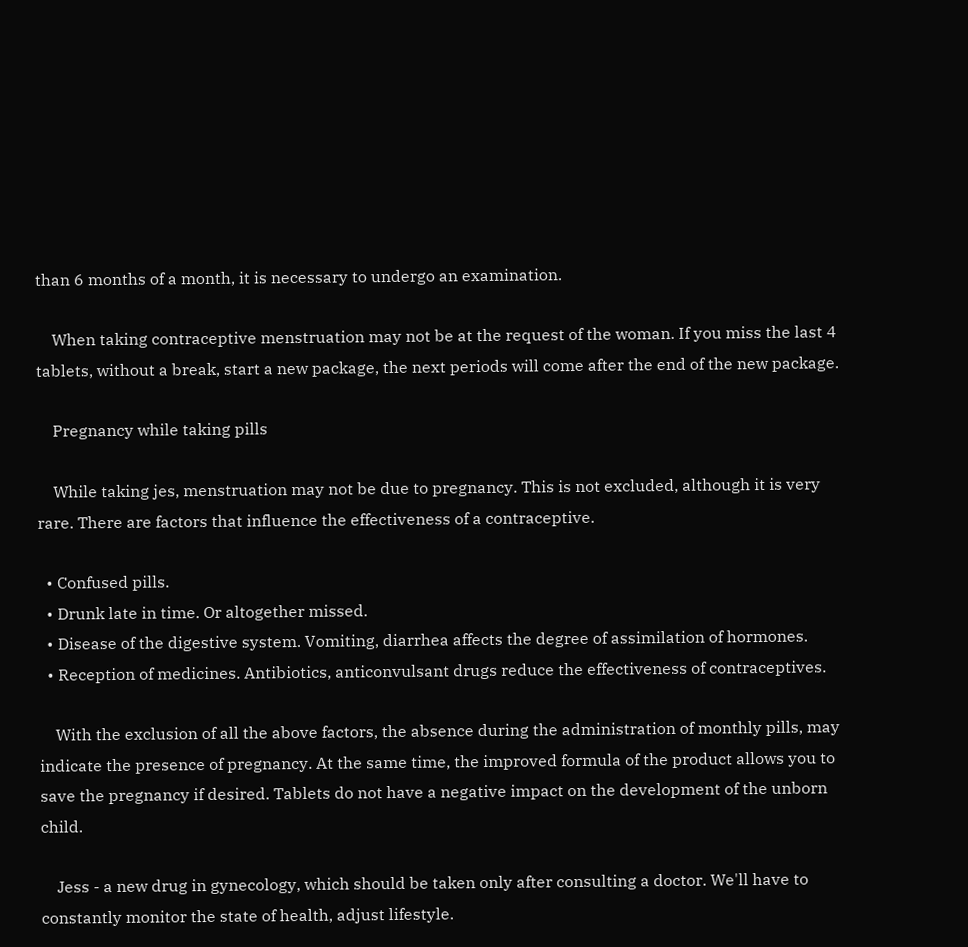than 6 months of a month, it is necessary to undergo an examination.

    When taking contraceptive menstruation may not be at the request of the woman. If you miss the last 4 tablets, without a break, start a new package, the next periods will come after the end of the new package.

    Pregnancy while taking pills

    While taking jes, menstruation may not be due to pregnancy. This is not excluded, although it is very rare. There are factors that influence the effectiveness of a contraceptive.

  • Confused pills.
  • Drunk late in time. Or altogether missed.
  • Disease of the digestive system. Vomiting, diarrhea affects the degree of assimilation of hormones.
  • Reception of medicines. Antibiotics, anticonvulsant drugs reduce the effectiveness of contraceptives.

    With the exclusion of all the above factors, the absence during the administration of monthly pills, may indicate the presence of pregnancy. At the same time, the improved formula of the product allows you to save the pregnancy if desired. Tablets do not have a negative impact on the development of the unborn child.

    Jess - a new drug in gynecology, which should be taken only after consulting a doctor. We'll have to constantly monitor the state of health, adjust lifestyle.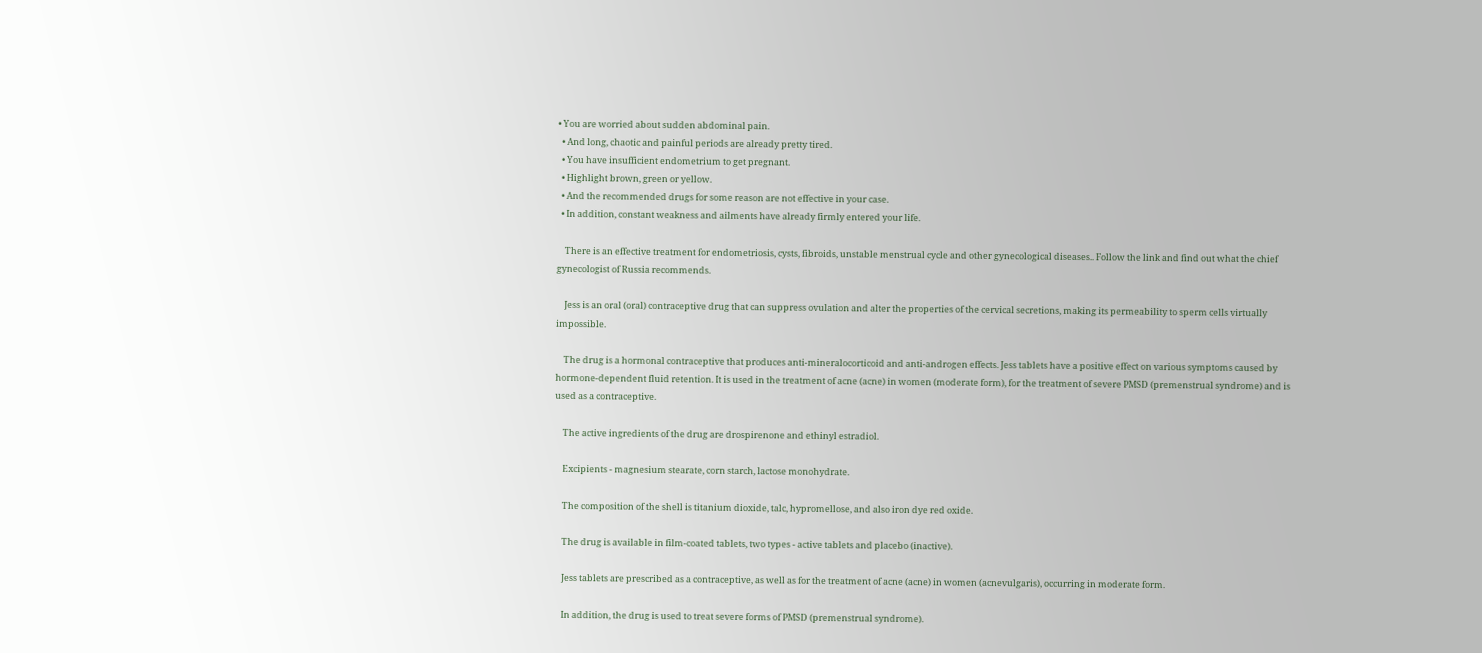• You are worried about sudden abdominal pain.
  • And long, chaotic and painful periods are already pretty tired.
  • You have insufficient endometrium to get pregnant.
  • Highlight brown, green or yellow.
  • And the recommended drugs for some reason are not effective in your case.
  • In addition, constant weakness and ailments have already firmly entered your life.

    There is an effective treatment for endometriosis, cysts, fibroids, unstable menstrual cycle and other gynecological diseases.. Follow the link and find out what the chief gynecologist of Russia recommends.

    Jess is an oral (oral) contraceptive drug that can suppress ovulation and alter the properties of the cervical secretions, making its permeability to sperm cells virtually impossible.

    The drug is a hormonal contraceptive that produces anti-mineralocorticoid and anti-androgen effects. Jess tablets have a positive effect on various symptoms caused by hormone-dependent fluid retention. It is used in the treatment of acne (acne) in women (moderate form), for the treatment of severe PMSD (premenstrual syndrome) and is used as a contraceptive.

    The active ingredients of the drug are drospirenone and ethinyl estradiol.

    Excipients - magnesium stearate, corn starch, lactose monohydrate.

    The composition of the shell is titanium dioxide, talc, hypromellose, and also iron dye red oxide.

    The drug is available in film-coated tablets, two types - active tablets and placebo (inactive).

    Jess tablets are prescribed as a contraceptive, as well as for the treatment of acne (acne) in women (acnevulgaris), occurring in moderate form.

    In addition, the drug is used to treat severe forms of PMSD (premenstrual syndrome).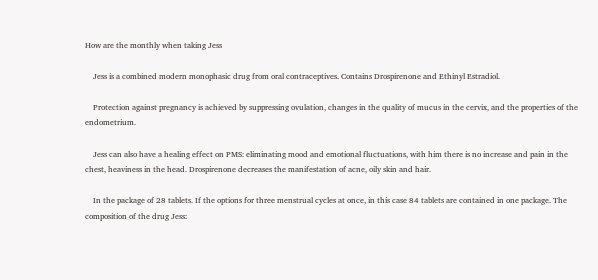How are the monthly when taking Jess

    Jess is a combined modern monophasic drug from oral contraceptives. Contains Drospirenone and Ethinyl Estradiol.

    Protection against pregnancy is achieved by suppressing ovulation, changes in the quality of mucus in the cervix, and the properties of the endometrium.

    Jess can also have a healing effect on PMS: eliminating mood and emotional fluctuations, with him there is no increase and pain in the chest, heaviness in the head. Drospirenone decreases the manifestation of acne, oily skin and hair.

    In the package of 28 tablets. If the options for three menstrual cycles at once, in this case 84 tablets are contained in one package. The composition of the drug Jess: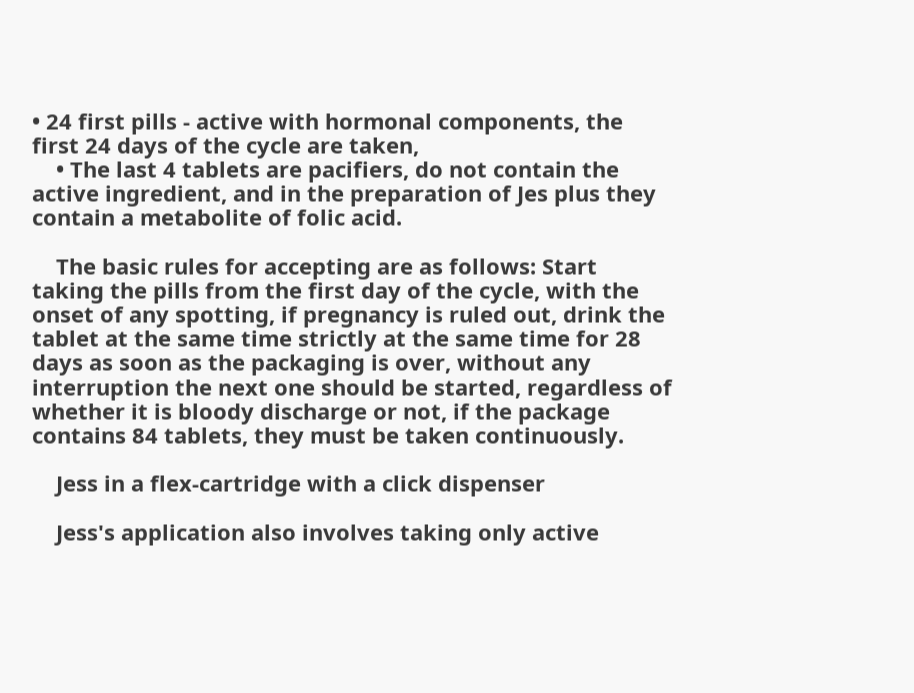• 24 first pills - active with hormonal components, the first 24 days of the cycle are taken,
    • The last 4 tablets are pacifiers, do not contain the active ingredient, and in the preparation of Jes plus they contain a metabolite of folic acid.

    The basic rules for accepting are as follows: Start taking the pills from the first day of the cycle, with the onset of any spotting, if pregnancy is ruled out, drink the tablet at the same time strictly at the same time for 28 days as soon as the packaging is over, without any interruption the next one should be started, regardless of whether it is bloody discharge or not, if the package contains 84 tablets, they must be taken continuously.

    Jess in a flex-cartridge with a click dispenser

    Jess's application also involves taking only active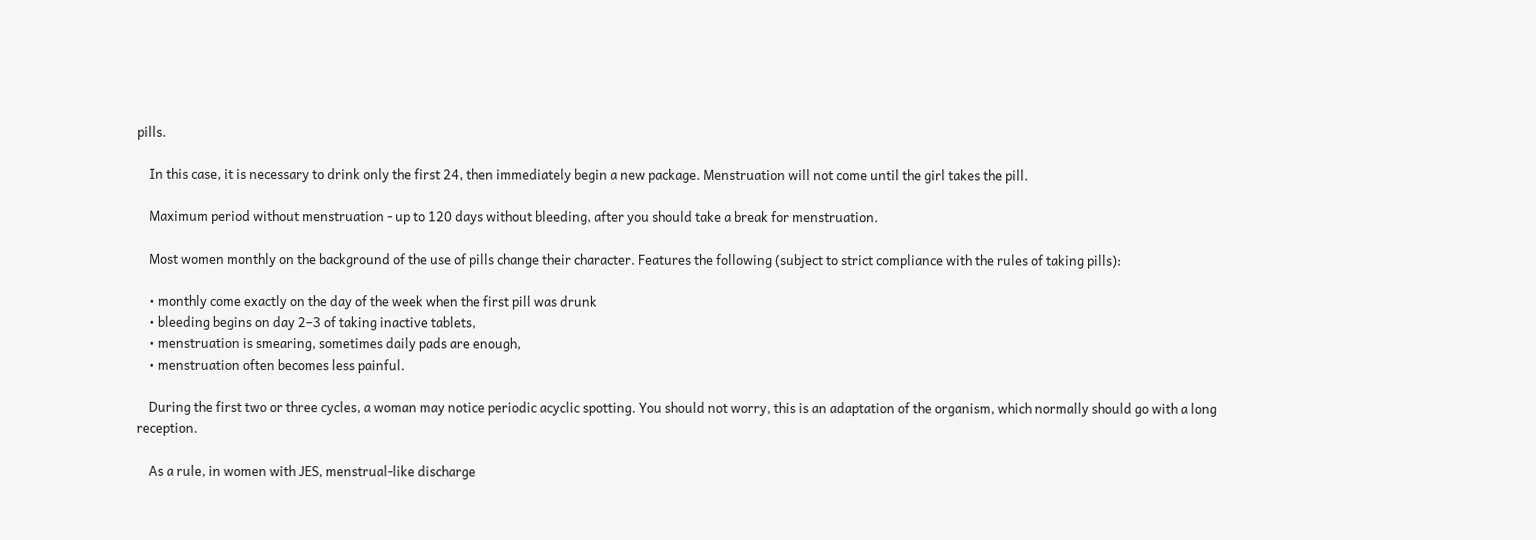pills.

    In this case, it is necessary to drink only the first 24, then immediately begin a new package. Menstruation will not come until the girl takes the pill.

    Maximum period without menstruation - up to 120 days without bleeding, after you should take a break for menstruation.

    Most women monthly on the background of the use of pills change their character. Features the following (subject to strict compliance with the rules of taking pills):

    • monthly come exactly on the day of the week when the first pill was drunk
    • bleeding begins on day 2–3 of taking inactive tablets,
    • menstruation is smearing, sometimes daily pads are enough,
    • menstruation often becomes less painful.

    During the first two or three cycles, a woman may notice periodic acyclic spotting. You should not worry, this is an adaptation of the organism, which normally should go with a long reception.

    As a rule, in women with JES, menstrual-like discharge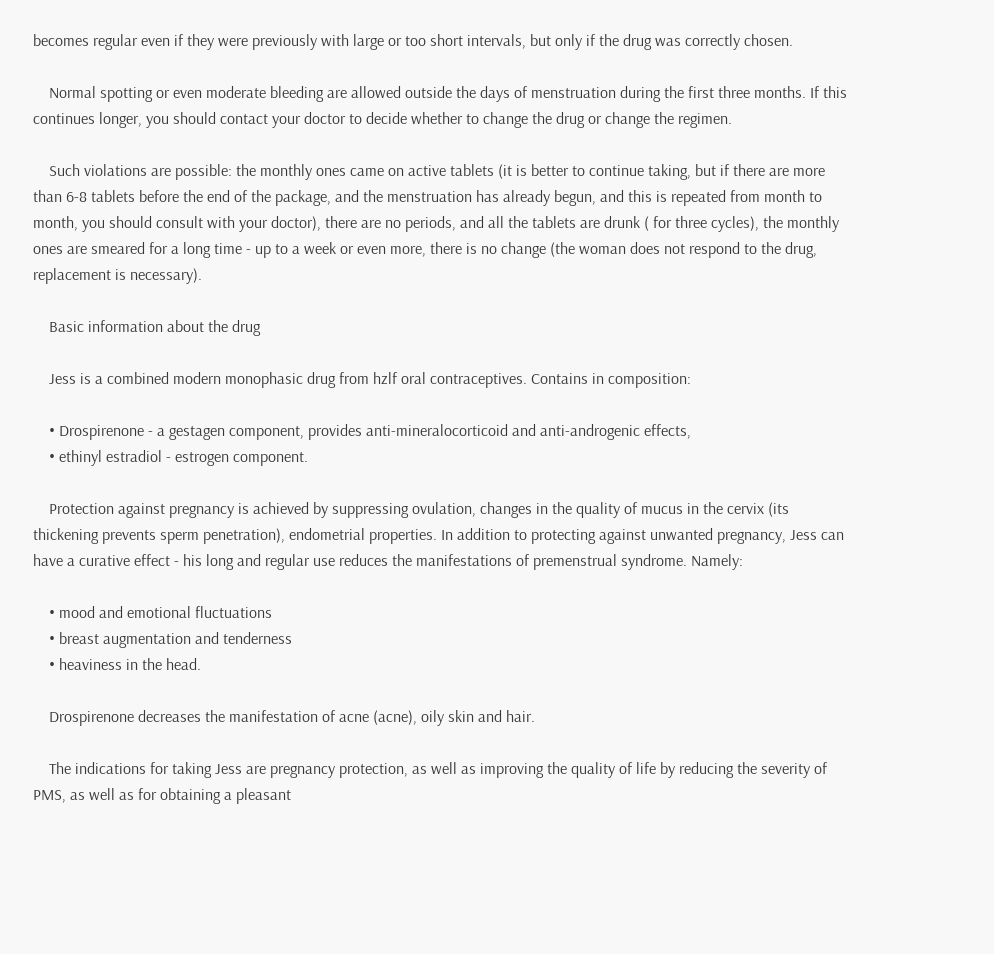becomes regular even if they were previously with large or too short intervals, but only if the drug was correctly chosen.

    Normal spotting or even moderate bleeding are allowed outside the days of menstruation during the first three months. If this continues longer, you should contact your doctor to decide whether to change the drug or change the regimen.

    Such violations are possible: the monthly ones came on active tablets (it is better to continue taking, but if there are more than 6-8 tablets before the end of the package, and the menstruation has already begun, and this is repeated from month to month, you should consult with your doctor), there are no periods, and all the tablets are drunk ( for three cycles), the monthly ones are smeared for a long time - up to a week or even more, there is no change (the woman does not respond to the drug, replacement is necessary).

    Basic information about the drug

    Jess is a combined modern monophasic drug from hzlf oral contraceptives. Contains in composition:

    • Drospirenone - a gestagen component, provides anti-mineralocorticoid and anti-androgenic effects,
    • ethinyl estradiol - estrogen component.

    Protection against pregnancy is achieved by suppressing ovulation, changes in the quality of mucus in the cervix (its thickening prevents sperm penetration), endometrial properties. In addition to protecting against unwanted pregnancy, Jess can have a curative effect - his long and regular use reduces the manifestations of premenstrual syndrome. Namely:

    • mood and emotional fluctuations
    • breast augmentation and tenderness
    • heaviness in the head.

    Drospirenone decreases the manifestation of acne (acne), oily skin and hair.

    The indications for taking Jess are pregnancy protection, as well as improving the quality of life by reducing the severity of PMS, as well as for obtaining a pleasant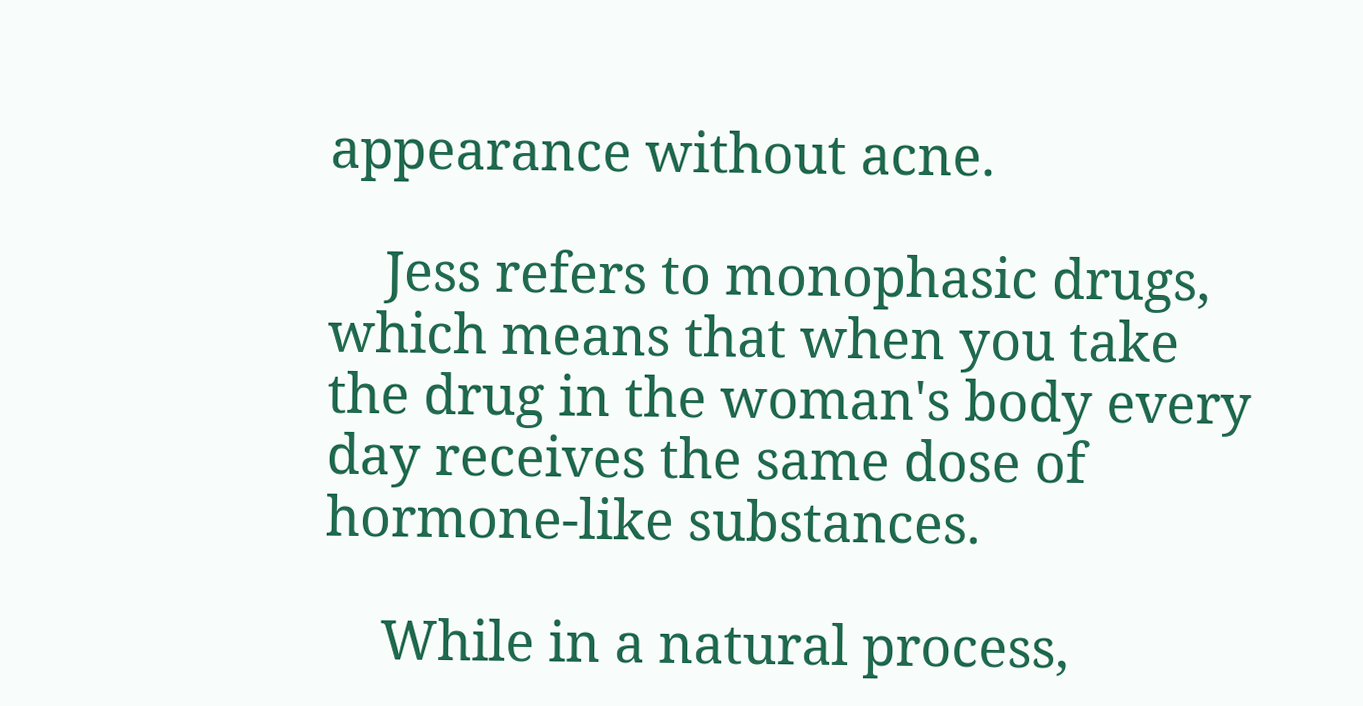appearance without acne.

    Jess refers to monophasic drugs, which means that when you take the drug in the woman's body every day receives the same dose of hormone-like substances.

    While in a natural process,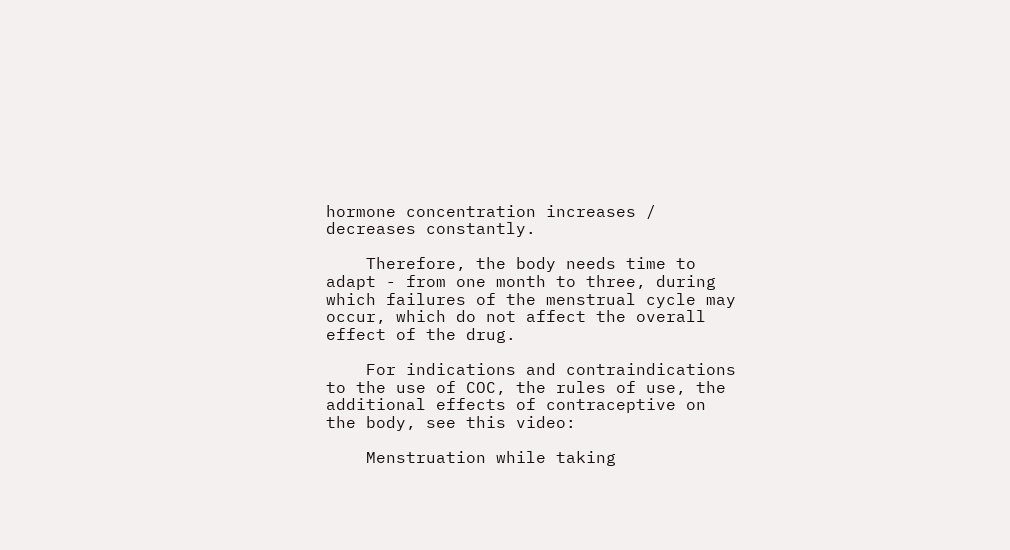hormone concentration increases / decreases constantly.

    Therefore, the body needs time to adapt - from one month to three, during which failures of the menstrual cycle may occur, which do not affect the overall effect of the drug.

    For indications and contraindications to the use of COC, the rules of use, the additional effects of contraceptive on the body, see this video:

    Menstruation while taking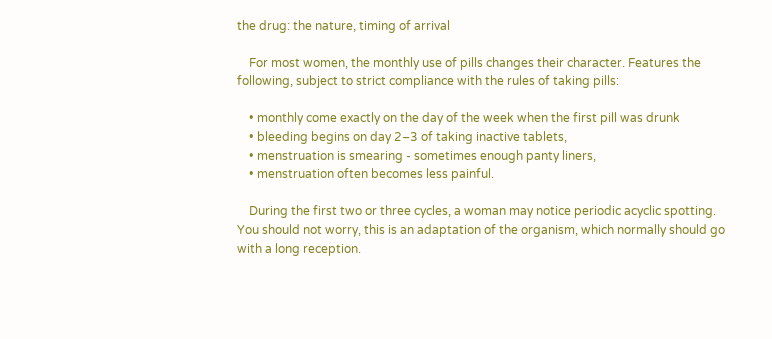the drug: the nature, timing of arrival

    For most women, the monthly use of pills changes their character. Features the following, subject to strict compliance with the rules of taking pills:

    • monthly come exactly on the day of the week when the first pill was drunk
    • bleeding begins on day 2–3 of taking inactive tablets,
    • menstruation is smearing - sometimes enough panty liners,
    • menstruation often becomes less painful.

    During the first two or three cycles, a woman may notice periodic acyclic spotting. You should not worry, this is an adaptation of the organism, which normally should go with a long reception.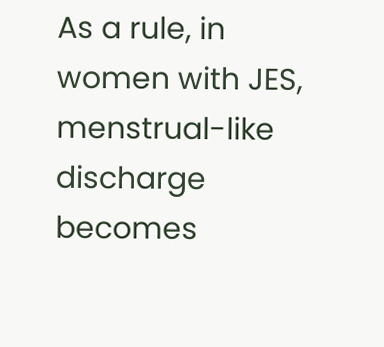As a rule, in women with JES, menstrual-like discharge becomes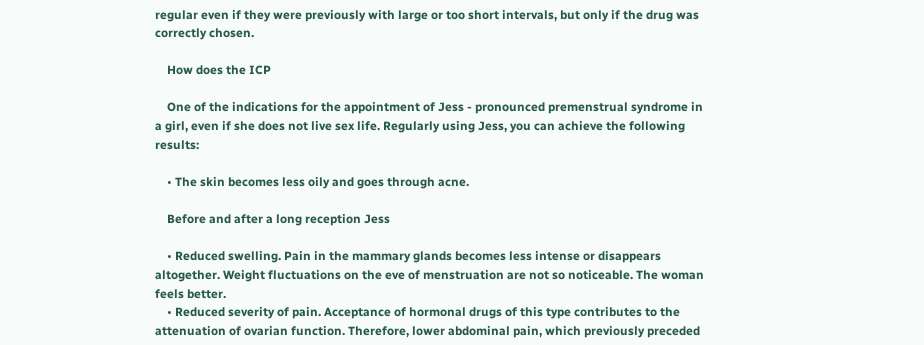regular even if they were previously with large or too short intervals, but only if the drug was correctly chosen.

    How does the ICP

    One of the indications for the appointment of Jess - pronounced premenstrual syndrome in a girl, even if she does not live sex life. Regularly using Jess, you can achieve the following results:

    • The skin becomes less oily and goes through acne.

    Before and after a long reception Jess

    • Reduced swelling. Pain in the mammary glands becomes less intense or disappears altogether. Weight fluctuations on the eve of menstruation are not so noticeable. The woman feels better.
    • Reduced severity of pain. Acceptance of hormonal drugs of this type contributes to the attenuation of ovarian function. Therefore, lower abdominal pain, which previously preceded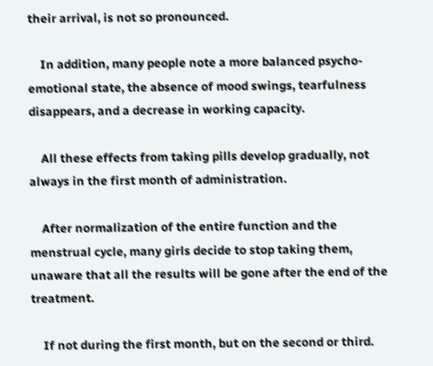their arrival, is not so pronounced.

    In addition, many people note a more balanced psycho-emotional state, the absence of mood swings, tearfulness disappears, and a decrease in working capacity.

    All these effects from taking pills develop gradually, not always in the first month of administration.

    After normalization of the entire function and the menstrual cycle, many girls decide to stop taking them, unaware that all the results will be gone after the end of the treatment.

    If not during the first month, but on the second or third.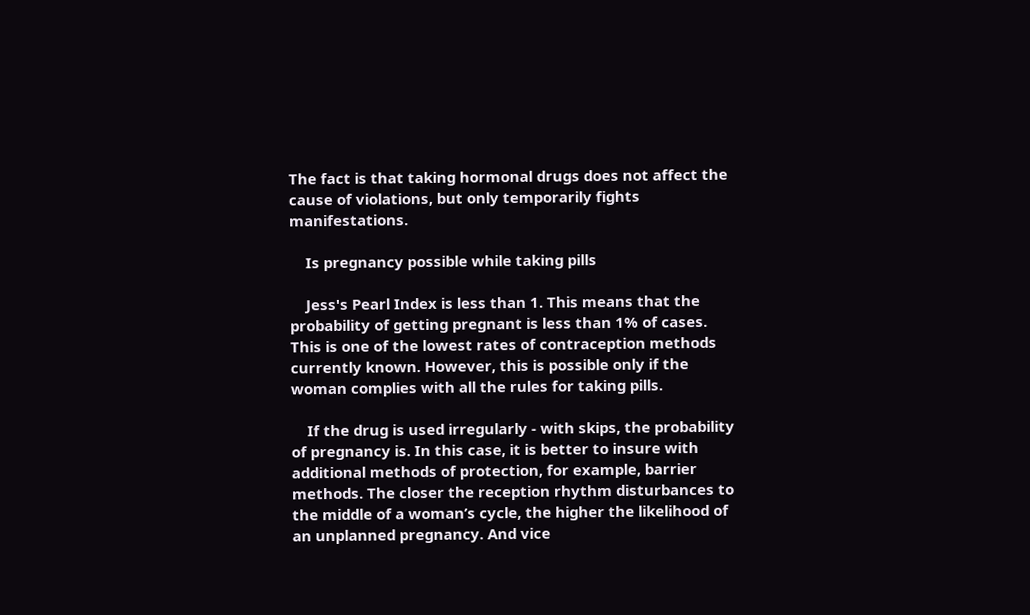The fact is that taking hormonal drugs does not affect the cause of violations, but only temporarily fights manifestations.

    Is pregnancy possible while taking pills

    Jess's Pearl Index is less than 1. This means that the probability of getting pregnant is less than 1% of cases. This is one of the lowest rates of contraception methods currently known. However, this is possible only if the woman complies with all the rules for taking pills.

    If the drug is used irregularly - with skips, the probability of pregnancy is. In this case, it is better to insure with additional methods of protection, for example, barrier methods. The closer the reception rhythm disturbances to the middle of a woman’s cycle, the higher the likelihood of an unplanned pregnancy. And vice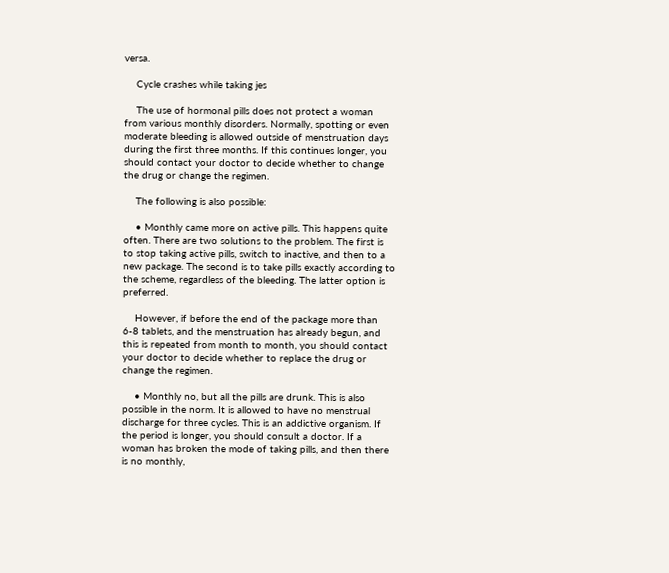versa.

    Cycle crashes while taking jes

    The use of hormonal pills does not protect a woman from various monthly disorders. Normally, spotting or even moderate bleeding is allowed outside of menstruation days during the first three months. If this continues longer, you should contact your doctor to decide whether to change the drug or change the regimen.

    The following is also possible:

    • Monthly came more on active pills. This happens quite often. There are two solutions to the problem. The first is to stop taking active pills, switch to inactive, and then to a new package. The second is to take pills exactly according to the scheme, regardless of the bleeding. The latter option is preferred.

    However, if before the end of the package more than 6-8 tablets, and the menstruation has already begun, and this is repeated from month to month, you should contact your doctor to decide whether to replace the drug or change the regimen.

    • Monthly no, but all the pills are drunk. This is also possible in the norm. It is allowed to have no menstrual discharge for three cycles. This is an addictive organism. If the period is longer, you should consult a doctor. If a woman has broken the mode of taking pills, and then there is no monthly,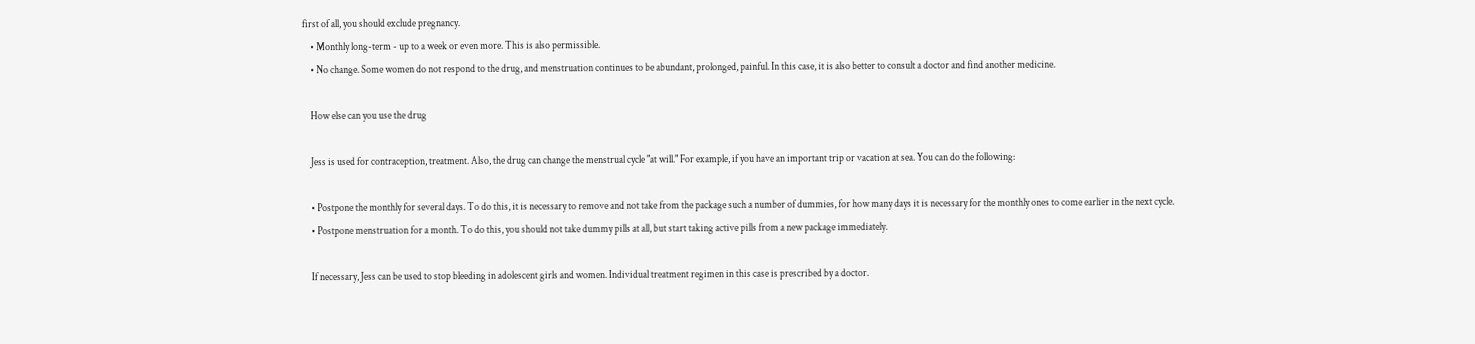first of all, you should exclude pregnancy.
    • Monthly long-term - up to a week or even more. This is also permissible.
    • No change. Some women do not respond to the drug, and menstruation continues to be abundant, prolonged, painful. In this case, it is also better to consult a doctor and find another medicine.

    How else can you use the drug

    Jess is used for contraception, treatment. Also, the drug can change the menstrual cycle "at will." For example, if you have an important trip or vacation at sea. You can do the following:

    • Postpone the monthly for several days. To do this, it is necessary to remove and not take from the package such a number of dummies, for how many days it is necessary for the monthly ones to come earlier in the next cycle.
    • Postpone menstruation for a month. To do this, you should not take dummy pills at all, but start taking active pills from a new package immediately.

    If necessary, Jess can be used to stop bleeding in adolescent girls and women. Individual treatment regimen in this case is prescribed by a doctor.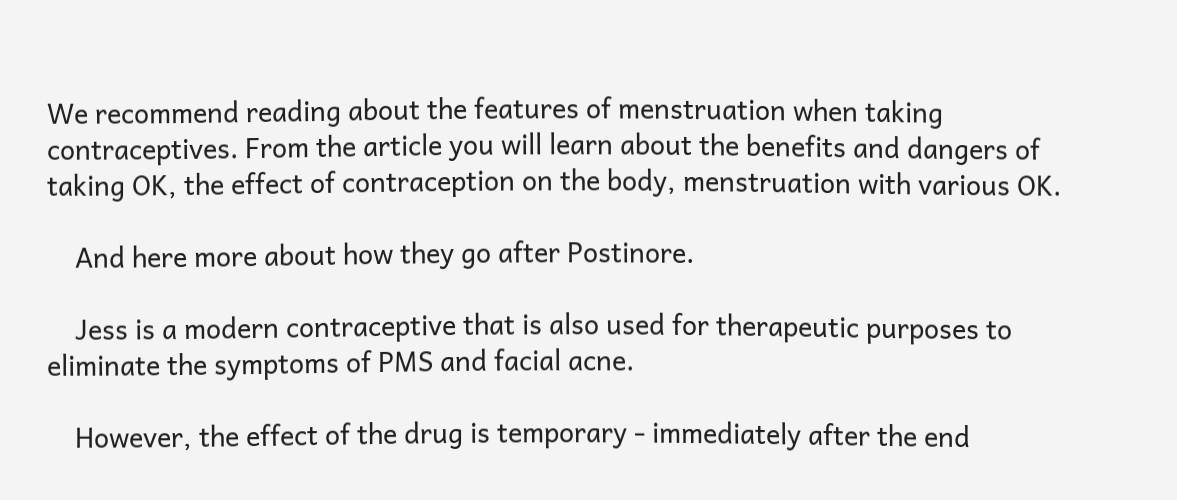We recommend reading about the features of menstruation when taking contraceptives. From the article you will learn about the benefits and dangers of taking OK, the effect of contraception on the body, menstruation with various OK.

    And here more about how they go after Postinore.

    Jess is a modern contraceptive that is also used for therapeutic purposes to eliminate the symptoms of PMS and facial acne.

    However, the effect of the drug is temporary - immediately after the end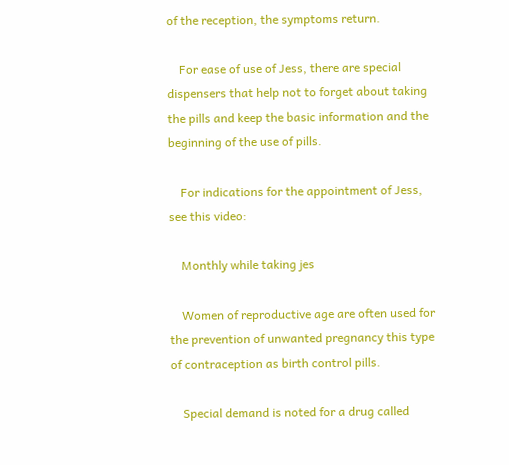of the reception, the symptoms return.

    For ease of use of Jess, there are special dispensers that help not to forget about taking the pills and keep the basic information and the beginning of the use of pills.

    For indications for the appointment of Jess, see this video:

    Monthly while taking jes

    Women of reproductive age are often used for the prevention of unwanted pregnancy this type of contraception as birth control pills.

    Special demand is noted for a drug called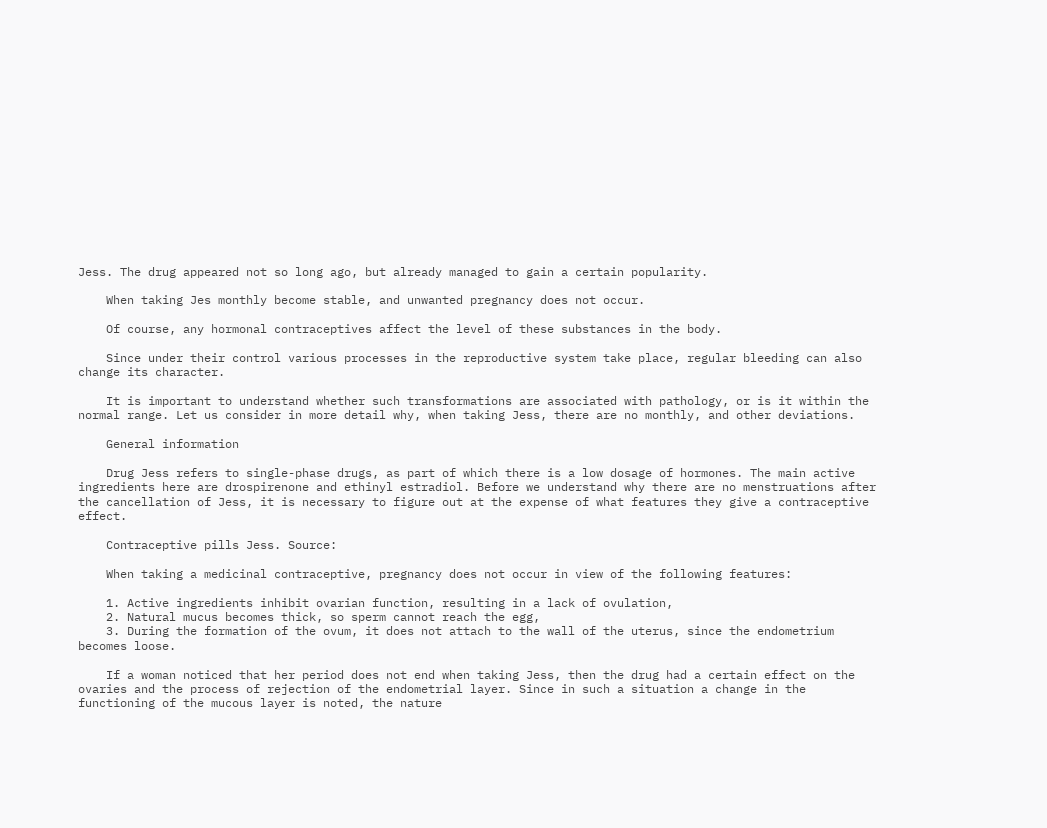Jess. The drug appeared not so long ago, but already managed to gain a certain popularity.

    When taking Jes monthly become stable, and unwanted pregnancy does not occur.

    Of course, any hormonal contraceptives affect the level of these substances in the body.

    Since under their control various processes in the reproductive system take place, regular bleeding can also change its character.

    It is important to understand whether such transformations are associated with pathology, or is it within the normal range. Let us consider in more detail why, when taking Jess, there are no monthly, and other deviations.

    General information

    Drug Jess refers to single-phase drugs, as part of which there is a low dosage of hormones. The main active ingredients here are drospirenone and ethinyl estradiol. Before we understand why there are no menstruations after the cancellation of Jess, it is necessary to figure out at the expense of what features they give a contraceptive effect.

    Contraceptive pills Jess. Source:

    When taking a medicinal contraceptive, pregnancy does not occur in view of the following features:

    1. Active ingredients inhibit ovarian function, resulting in a lack of ovulation,
    2. Natural mucus becomes thick, so sperm cannot reach the egg,
    3. During the formation of the ovum, it does not attach to the wall of the uterus, since the endometrium becomes loose.

    If a woman noticed that her period does not end when taking Jess, then the drug had a certain effect on the ovaries and the process of rejection of the endometrial layer. Since in such a situation a change in the functioning of the mucous layer is noted, the nature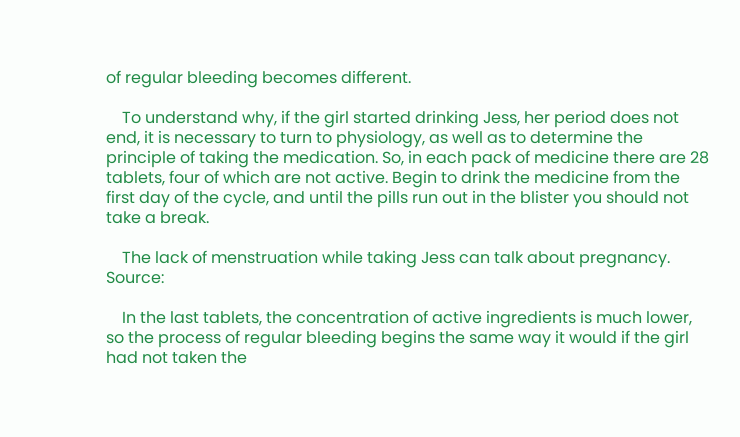of regular bleeding becomes different.

    To understand why, if the girl started drinking Jess, her period does not end, it is necessary to turn to physiology, as well as to determine the principle of taking the medication. So, in each pack of medicine there are 28 tablets, four of which are not active. Begin to drink the medicine from the first day of the cycle, and until the pills run out in the blister you should not take a break.

    The lack of menstruation while taking Jess can talk about pregnancy. Source:

    In the last tablets, the concentration of active ingredients is much lower, so the process of regular bleeding begins the same way it would if the girl had not taken the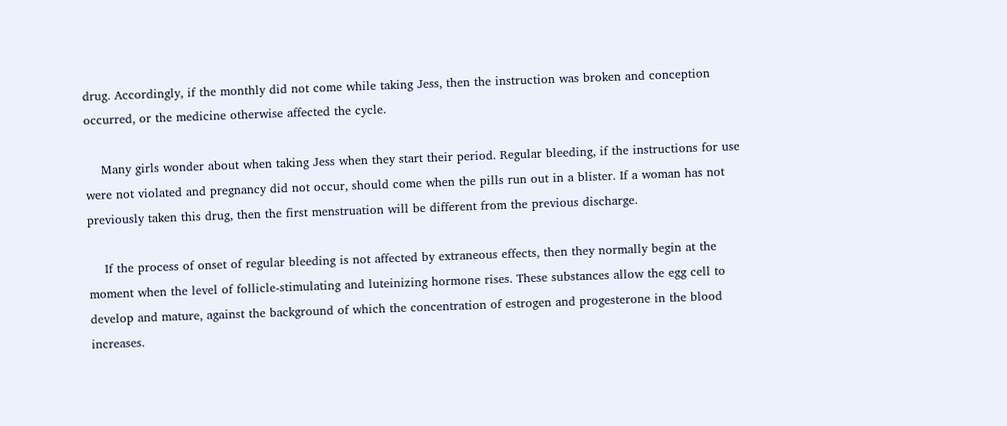drug. Accordingly, if the monthly did not come while taking Jess, then the instruction was broken and conception occurred, or the medicine otherwise affected the cycle.

    Many girls wonder about when taking Jess when they start their period. Regular bleeding, if the instructions for use were not violated and pregnancy did not occur, should come when the pills run out in a blister. If a woman has not previously taken this drug, then the first menstruation will be different from the previous discharge.

    If the process of onset of regular bleeding is not affected by extraneous effects, then they normally begin at the moment when the level of follicle-stimulating and luteinizing hormone rises. These substances allow the egg cell to develop and mature, against the background of which the concentration of estrogen and progesterone in the blood increases.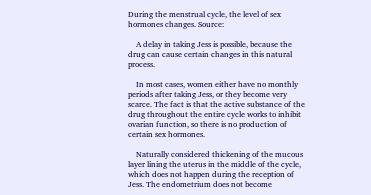During the menstrual cycle, the level of sex hormones changes. Source:

    A delay in taking Jess is possible, because the drug can cause certain changes in this natural process.

    In most cases, women either have no monthly periods after taking Jess, or they become very scarce. The fact is that the active substance of the drug throughout the entire cycle works to inhibit ovarian function, so there is no production of certain sex hormones.

    Naturally considered thickening of the mucous layer lining the uterus in the middle of the cycle, which does not happen during the reception of Jess. The endometrium does not become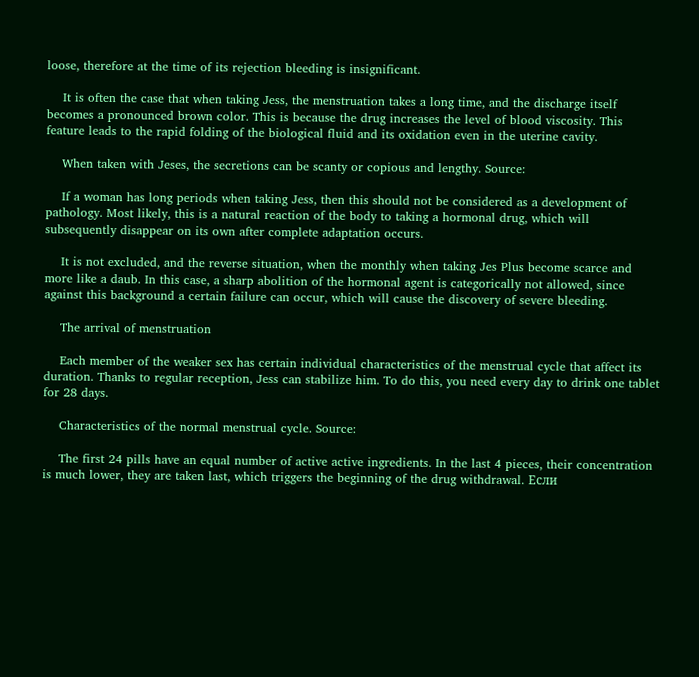loose, therefore at the time of its rejection bleeding is insignificant.

    It is often the case that when taking Jess, the menstruation takes a long time, and the discharge itself becomes a pronounced brown color. This is because the drug increases the level of blood viscosity. This feature leads to the rapid folding of the biological fluid and its oxidation even in the uterine cavity.

    When taken with Jeses, the secretions can be scanty or copious and lengthy. Source:

    If a woman has long periods when taking Jess, then this should not be considered as a development of pathology. Most likely, this is a natural reaction of the body to taking a hormonal drug, which will subsequently disappear on its own after complete adaptation occurs.

    It is not excluded, and the reverse situation, when the monthly when taking Jes Plus become scarce and more like a daub. In this case, a sharp abolition of the hormonal agent is categorically not allowed, since against this background a certain failure can occur, which will cause the discovery of severe bleeding.

    The arrival of menstruation

    Each member of the weaker sex has certain individual characteristics of the menstrual cycle that affect its duration. Thanks to regular reception, Jess can stabilize him. To do this, you need every day to drink one tablet for 28 days.

    Characteristics of the normal menstrual cycle. Source:

    The first 24 pills have an equal number of active active ingredients. In the last 4 pieces, their concentration is much lower, they are taken last, which triggers the beginning of the drug withdrawal. Если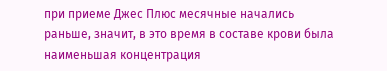при приеме Джес Плюс месячные начались раньше, значит, в это время в составе крови была наименьшая концентрация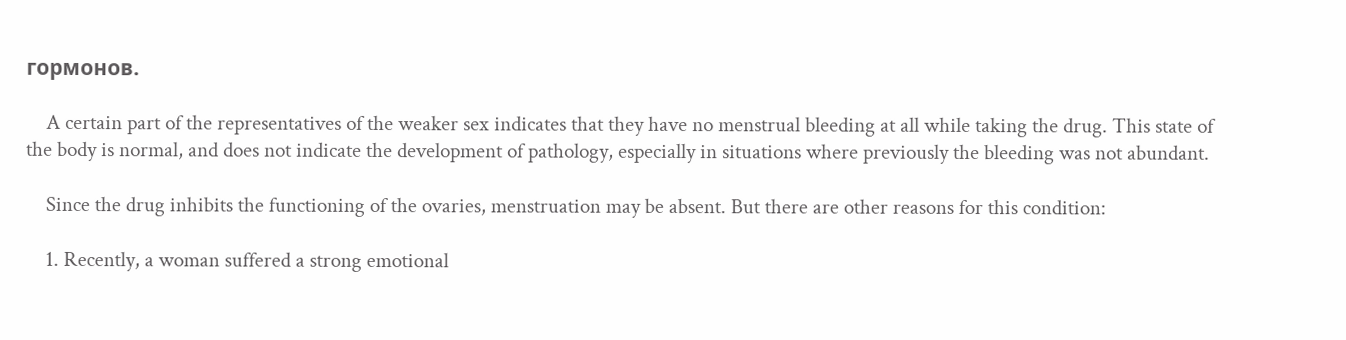гормонов.

    A certain part of the representatives of the weaker sex indicates that they have no menstrual bleeding at all while taking the drug. This state of the body is normal, and does not indicate the development of pathology, especially in situations where previously the bleeding was not abundant.

    Since the drug inhibits the functioning of the ovaries, menstruation may be absent. But there are other reasons for this condition:

    1. Recently, a woman suffered a strong emotional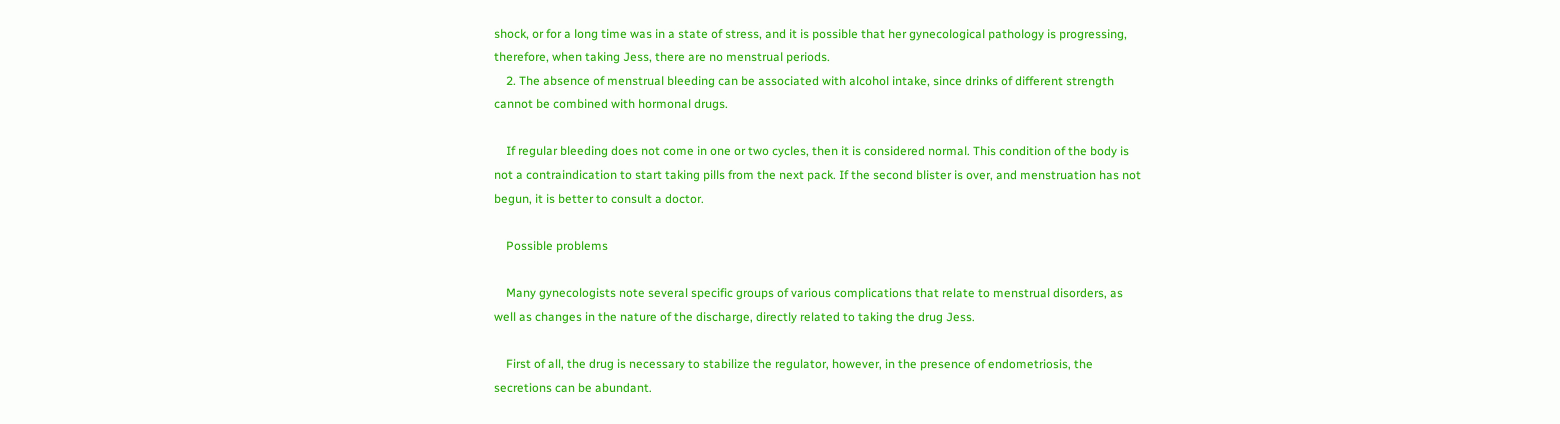shock, or for a long time was in a state of stress, and it is possible that her gynecological pathology is progressing, therefore, when taking Jess, there are no menstrual periods.
    2. The absence of menstrual bleeding can be associated with alcohol intake, since drinks of different strength cannot be combined with hormonal drugs.

    If regular bleeding does not come in one or two cycles, then it is considered normal. This condition of the body is not a contraindication to start taking pills from the next pack. If the second blister is over, and menstruation has not begun, it is better to consult a doctor.

    Possible problems

    Many gynecologists note several specific groups of various complications that relate to menstrual disorders, as well as changes in the nature of the discharge, directly related to taking the drug Jess.

    First of all, the drug is necessary to stabilize the regulator, however, in the presence of endometriosis, the secretions can be abundant.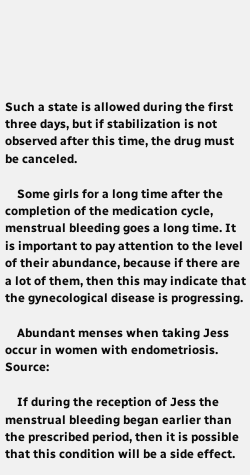Such a state is allowed during the first three days, but if stabilization is not observed after this time, the drug must be canceled.

    Some girls for a long time after the completion of the medication cycle, menstrual bleeding goes a long time. It is important to pay attention to the level of their abundance, because if there are a lot of them, then this may indicate that the gynecological disease is progressing.

    Abundant menses when taking Jess occur in women with endometriosis. Source:

    If during the reception of Jess the menstrual bleeding began earlier than the prescribed period, then it is possible that this condition will be a side effect.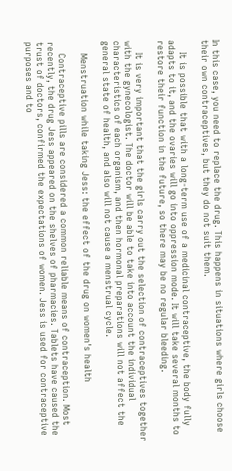In this case, you need to replace the drug. This happens in situations where girls choose their own contraceptives, but they do not suit them.

    It is possible that with a long-term use of a medicinal contraceptive, the body fully adapts to it, and the ovaries will go into oppression mode. It will take several months to restore their function in the future, so there may be no regular bleeding.

    It is very important that the girls carry out the selection of contraceptives together with the gynecologist. The doctor will be able to take into account the individual characteristics of each organism, and then hormonal preparations will not affect the general state of health, and also will not cause a menstrual cycle.

    Menstruation while taking Jess: the effect of the drug on women's health

    Contraceptive pills are considered a common reliable means of contraception. Most recently, the drug Jess appeared on the shelves of pharmacies. Tablets have caused the trust of doctors, confirmed the expectations of women. Jess is used for contraceptive purposes and to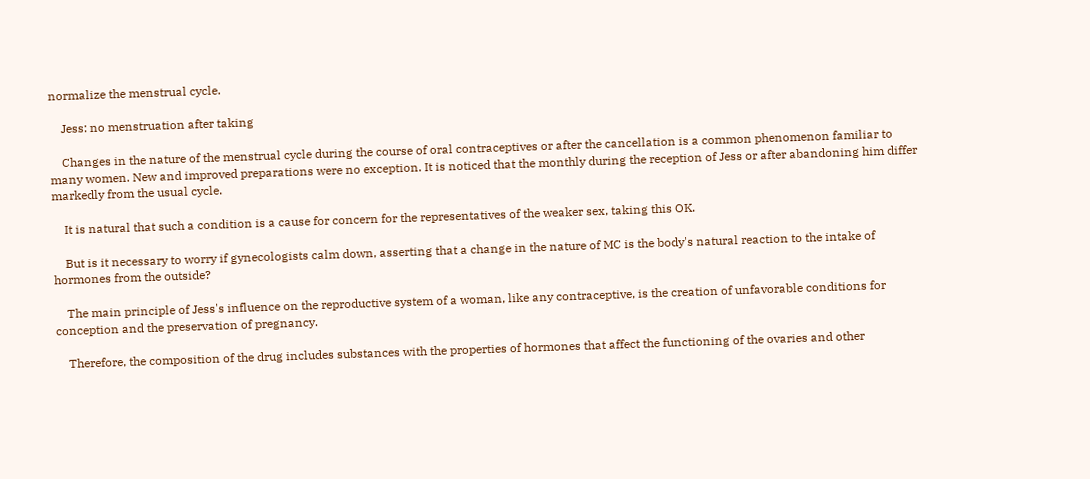normalize the menstrual cycle.

    Jess: no menstruation after taking

    Changes in the nature of the menstrual cycle during the course of oral contraceptives or after the cancellation is a common phenomenon familiar to many women. New and improved preparations were no exception. It is noticed that the monthly during the reception of Jess or after abandoning him differ markedly from the usual cycle.

    It is natural that such a condition is a cause for concern for the representatives of the weaker sex, taking this OK.

    But is it necessary to worry if gynecologists calm down, asserting that a change in the nature of MC is the body's natural reaction to the intake of hormones from the outside?

    The main principle of Jess's influence on the reproductive system of a woman, like any contraceptive, is the creation of unfavorable conditions for conception and the preservation of pregnancy.

    Therefore, the composition of the drug includes substances with the properties of hormones that affect the functioning of the ovaries and other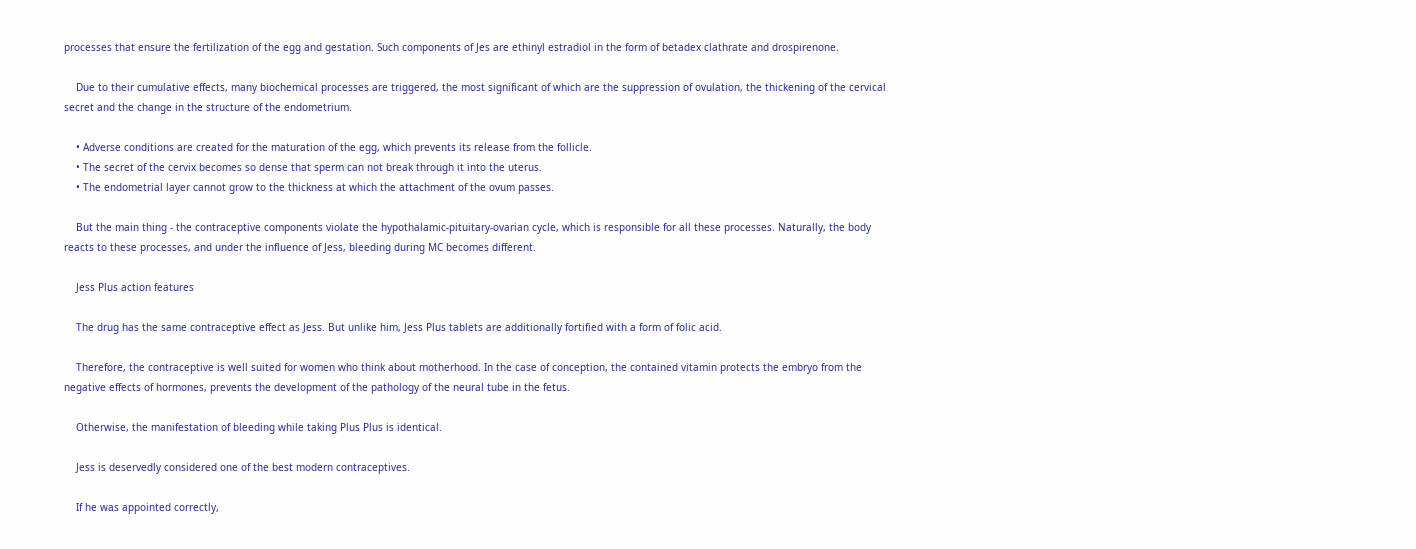processes that ensure the fertilization of the egg and gestation. Such components of Jes are ethinyl estradiol in the form of betadex clathrate and drospirenone.

    Due to their cumulative effects, many biochemical processes are triggered, the most significant of which are the suppression of ovulation, the thickening of the cervical secret and the change in the structure of the endometrium.

    • Adverse conditions are created for the maturation of the egg, which prevents its release from the follicle.
    • The secret of the cervix becomes so dense that sperm can not break through it into the uterus.
    • The endometrial layer cannot grow to the thickness at which the attachment of the ovum passes.

    But the main thing - the contraceptive components violate the hypothalamic-pituitary-ovarian cycle, which is responsible for all these processes. Naturally, the body reacts to these processes, and under the influence of Jess, bleeding during MC becomes different.

    Jess Plus action features

    The drug has the same contraceptive effect as Jess. But unlike him, Jess Plus tablets are additionally fortified with a form of folic acid.

    Therefore, the contraceptive is well suited for women who think about motherhood. In the case of conception, the contained vitamin protects the embryo from the negative effects of hormones, prevents the development of the pathology of the neural tube in the fetus.

    Otherwise, the manifestation of bleeding while taking Plus Plus is identical.

    Jess is deservedly considered one of the best modern contraceptives.

    If he was appointed correctly,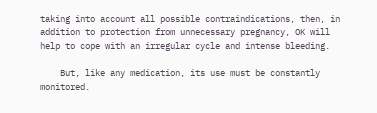taking into account all possible contraindications, then, in addition to protection from unnecessary pregnancy, OK will help to cope with an irregular cycle and intense bleeding.

    But, like any medication, its use must be constantly monitored.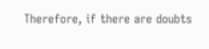Therefore, if there are doubts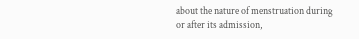about the nature of menstruation during or after its admission,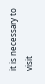it is necessary to visit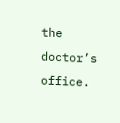the doctor’s office.